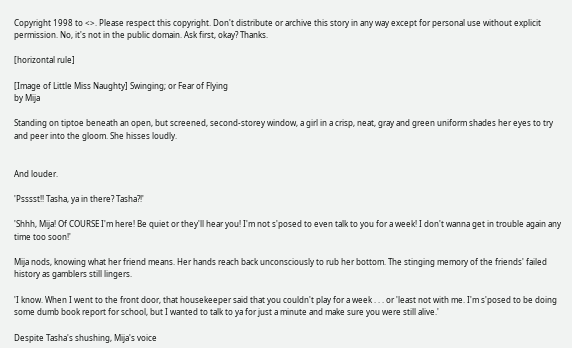Copyright 1998 to <>. Please respect this copyright. Don't distribute or archive this story in any way except for personal use without explicit permission. No, it's not in the public domain. Ask first, okay? Thanks.

[horizontal rule]

[Image of Little Miss Naughty] Swinging; or Fear of Flying
by Mija

Standing on tiptoe beneath an open, but screened, second-storey window, a girl in a crisp, neat, gray and green uniform shades her eyes to try and peer into the gloom. She hisses loudly.


And louder.

'Psssst!! Tasha, ya in there? Tasha?!'

'Shhh, Mija! Of COURSE I'm here! Be quiet or they'll hear you! I'm not s'posed to even talk to you for a week! I don't wanna get in trouble again any time too soon!'

Mija nods, knowing what her friend means. Her hands reach back unconsciously to rub her bottom. The stinging memory of the friends' failed history as gamblers still lingers.

'I know. When I went to the front door, that housekeeper said that you couldn't play for a week . . . or 'least not with me. I'm s'posed to be doing some dumb book report for school, but I wanted to talk to ya for just a minute and make sure you were still alive.'

Despite Tasha's shushing, Mija's voice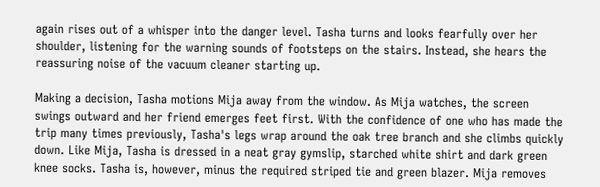again rises out of a whisper into the danger level. Tasha turns and looks fearfully over her shoulder, listening for the warning sounds of footsteps on the stairs. Instead, she hears the reassuring noise of the vacuum cleaner starting up.

Making a decision, Tasha motions Mija away from the window. As Mija watches, the screen swings outward and her friend emerges feet first. With the confidence of one who has made the trip many times previously, Tasha's legs wrap around the oak tree branch and she climbs quickly down. Like Mija, Tasha is dressed in a neat gray gymslip, starched white shirt and dark green knee socks. Tasha is, however, minus the required striped tie and green blazer. Mija removes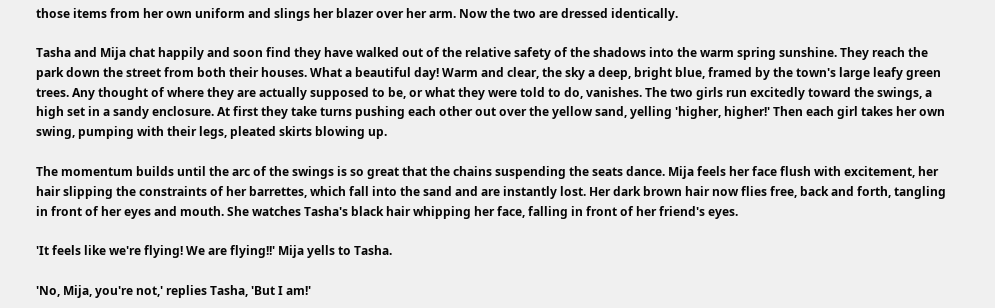those items from her own uniform and slings her blazer over her arm. Now the two are dressed identically.

Tasha and Mija chat happily and soon find they have walked out of the relative safety of the shadows into the warm spring sunshine. They reach the park down the street from both their houses. What a beautiful day! Warm and clear, the sky a deep, bright blue, framed by the town's large leafy green trees. Any thought of where they are actually supposed to be, or what they were told to do, vanishes. The two girls run excitedly toward the swings, a high set in a sandy enclosure. At first they take turns pushing each other out over the yellow sand, yelling 'higher, higher!' Then each girl takes her own swing, pumping with their legs, pleated skirts blowing up.

The momentum builds until the arc of the swings is so great that the chains suspending the seats dance. Mija feels her face flush with excitement, her hair slipping the constraints of her barrettes, which fall into the sand and are instantly lost. Her dark brown hair now flies free, back and forth, tangling in front of her eyes and mouth. She watches Tasha's black hair whipping her face, falling in front of her friend's eyes.

'It feels like we're flying! We are flying!!' Mija yells to Tasha.

'No, Mija, you're not,' replies Tasha, 'But I am!'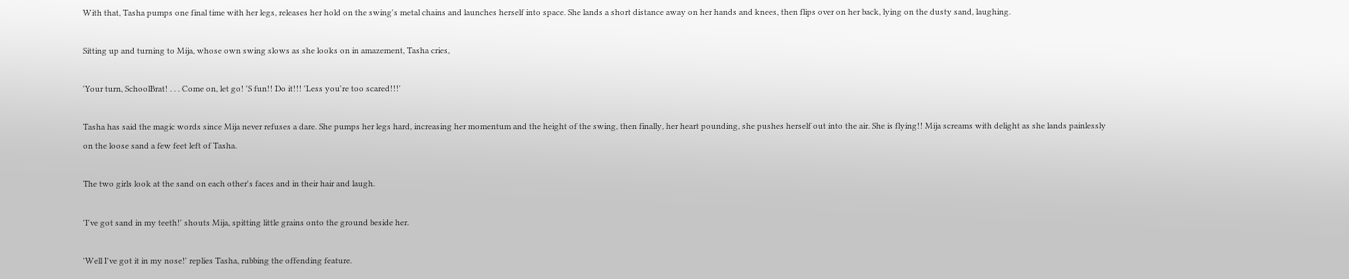With that, Tasha pumps one final time with her legs, releases her hold on the swing's metal chains and launches herself into space. She lands a short distance away on her hands and knees, then flips over on her back, lying on the dusty sand, laughing.

Sitting up and turning to Mija, whose own swing slows as she looks on in amazement, Tasha cries,

'Your turn, SchoolBrat! . . . Come on, let go! 'S fun!! Do it!!! 'Less you're too scared!!!'

Tasha has said the magic words since Mija never refuses a dare. She pumps her legs hard, increasing her momentum and the height of the swing, then finally, her heart pounding, she pushes herself out into the air. She is flying!! Mija screams with delight as she lands painlessly on the loose sand a few feet left of Tasha.

The two girls look at the sand on each other's faces and in their hair and laugh.

'I've got sand in my teeth!' shouts Mija, spitting little grains onto the ground beside her.

'Well I've got it in my nose!' replies Tasha, rubbing the offending feature.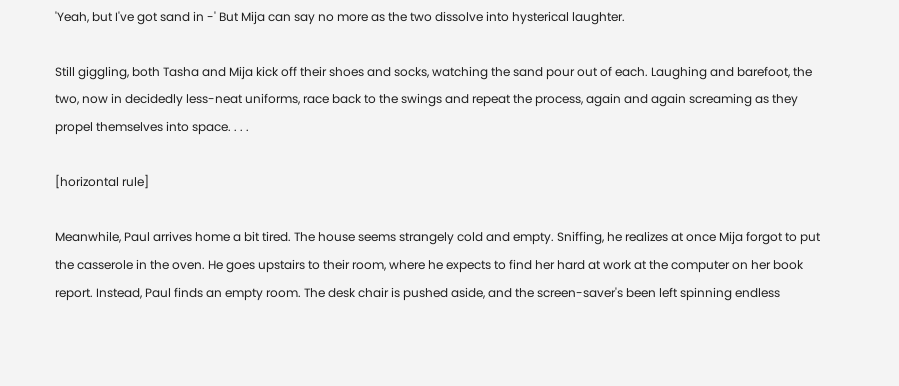'Yeah, but I've got sand in -' But Mija can say no more as the two dissolve into hysterical laughter.

Still giggling, both Tasha and Mija kick off their shoes and socks, watching the sand pour out of each. Laughing and barefoot, the two, now in decidedly less-neat uniforms, race back to the swings and repeat the process, again and again screaming as they propel themselves into space. . . .

[horizontal rule]

Meanwhile, Paul arrives home a bit tired. The house seems strangely cold and empty. Sniffing, he realizes at once Mija forgot to put the casserole in the oven. He goes upstairs to their room, where he expects to find her hard at work at the computer on her book report. Instead, Paul finds an empty room. The desk chair is pushed aside, and the screen-saver's been left spinning endless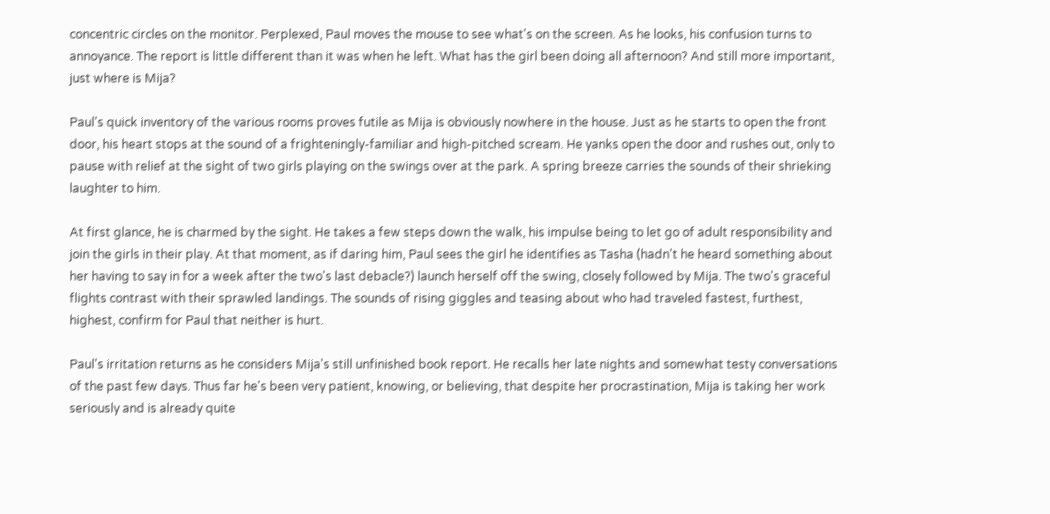concentric circles on the monitor. Perplexed, Paul moves the mouse to see what's on the screen. As he looks, his confusion turns to annoyance. The report is little different than it was when he left. What has the girl been doing all afternoon? And still more important, just where is Mija?

Paul's quick inventory of the various rooms proves futile as Mija is obviously nowhere in the house. Just as he starts to open the front door, his heart stops at the sound of a frighteningly-familiar and high-pitched scream. He yanks open the door and rushes out, only to pause with relief at the sight of two girls playing on the swings over at the park. A spring breeze carries the sounds of their shrieking laughter to him.

At first glance, he is charmed by the sight. He takes a few steps down the walk, his impulse being to let go of adult responsibility and join the girls in their play. At that moment, as if daring him, Paul sees the girl he identifies as Tasha (hadn't he heard something about her having to say in for a week after the two's last debacle?) launch herself off the swing, closely followed by Mija. The two's graceful flights contrast with their sprawled landings. The sounds of rising giggles and teasing about who had traveled fastest, furthest, highest, confirm for Paul that neither is hurt.

Paul's irritation returns as he considers Mija's still unfinished book report. He recalls her late nights and somewhat testy conversations of the past few days. Thus far he's been very patient, knowing, or believing, that despite her procrastination, Mija is taking her work seriously and is already quite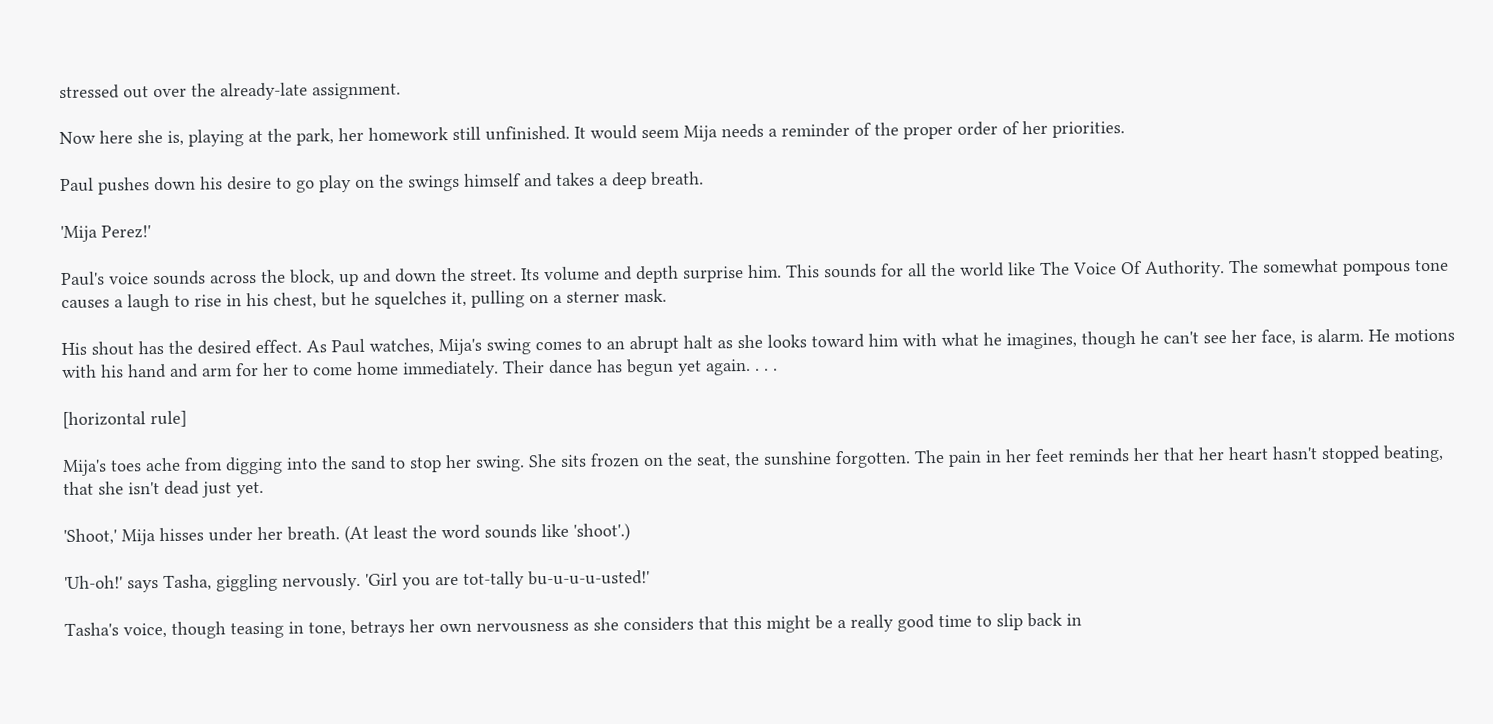stressed out over the already-late assignment.

Now here she is, playing at the park, her homework still unfinished. It would seem Mija needs a reminder of the proper order of her priorities.

Paul pushes down his desire to go play on the swings himself and takes a deep breath.

'Mija Perez!'

Paul's voice sounds across the block, up and down the street. Its volume and depth surprise him. This sounds for all the world like The Voice Of Authority. The somewhat pompous tone causes a laugh to rise in his chest, but he squelches it, pulling on a sterner mask.

His shout has the desired effect. As Paul watches, Mija's swing comes to an abrupt halt as she looks toward him with what he imagines, though he can't see her face, is alarm. He motions with his hand and arm for her to come home immediately. Their dance has begun yet again. . . .

[horizontal rule]

Mija's toes ache from digging into the sand to stop her swing. She sits frozen on the seat, the sunshine forgotten. The pain in her feet reminds her that her heart hasn't stopped beating, that she isn't dead just yet.

'Shoot,' Mija hisses under her breath. (At least the word sounds like 'shoot'.)

'Uh-oh!' says Tasha, giggling nervously. 'Girl you are tot-tally bu-u-u-u-usted!'

Tasha's voice, though teasing in tone, betrays her own nervousness as she considers that this might be a really good time to slip back in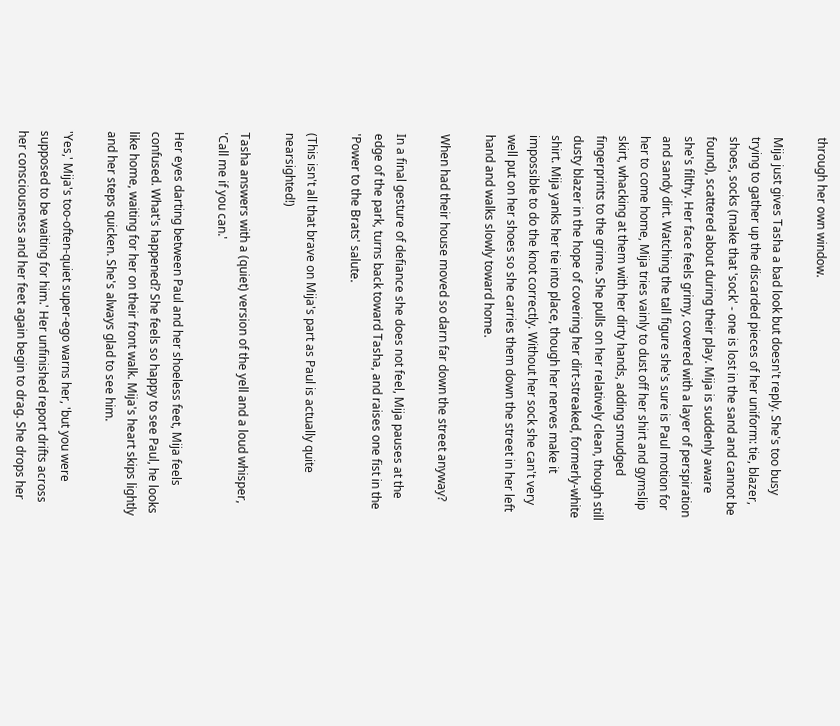through her own window.

Mija just gives Tasha a bad look but doesn't reply. She's too busy trying to gather up the discarded pieces of her uniform: tie, blazer, shoes, socks (make that 'sock' - one is lost in the sand and cannot be found), scattered about during their play. Mija is suddenly aware she's filthy. Her face feels grimy, covered with a layer of perspiration and sandy dirt. Watching the tall figure she's sure is Paul motion for her to come home, Mija tries vainly to dust off her shirt and gymslip skirt, whacking at them with her dirty hands, adding smudged fingerprints to the grime. She pulls on her relatively clean, though still dusty blazer in the hope of covering her dirt-streaked, formerly-white shirt. Mija yanks her tie into place, though her nerves make it impossible to do the knot correctly. Without her sock she can't very well put on her shoes so she carries them down the street in her left hand and walks slowly toward home.

When had their house moved so darn far down the street anyway?

In a final gesture of defiance she does not feel, Mija pauses at the edge of the park, turns back toward Tasha, and raises one fist in the 'Power to the Brats' salute.

(This isn't all that brave on Mija's part as Paul is actually quite nearsighted!)

Tasha answers with a (quiet) version of the yell and a loud whisper, 'Call me if you can.'

Her eyes darting between Paul and her shoeless feet, Mija feels confused. What's happened? She feels so happy to see Paul, he looks like home, waiting for her on their front walk. Mija's heart skips lightly and her steps quicken. She's always glad to see him.

'Yes,' Mija's too-often-quiet super-ego warns her, 'but you were supposed to be waiting for him.' Her unfinished report drifts across her consciousness and her feet again begin to drag. She drops her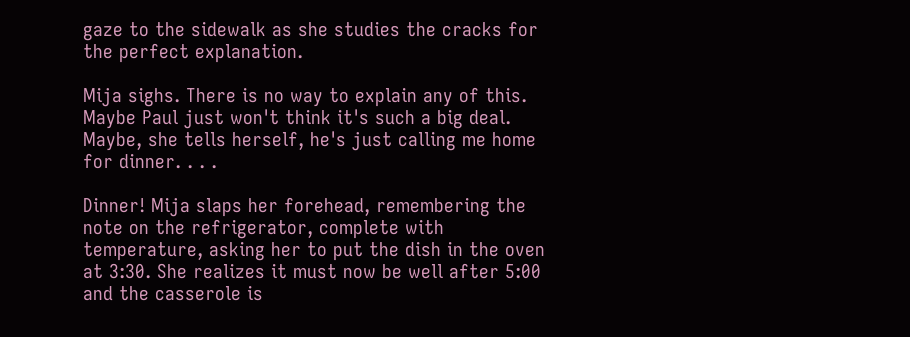gaze to the sidewalk as she studies the cracks for the perfect explanation.

Mija sighs. There is no way to explain any of this. Maybe Paul just won't think it's such a big deal. Maybe, she tells herself, he's just calling me home for dinner. . . .

Dinner! Mija slaps her forehead, remembering the note on the refrigerator, complete with temperature, asking her to put the dish in the oven at 3:30. She realizes it must now be well after 5:00 and the casserole is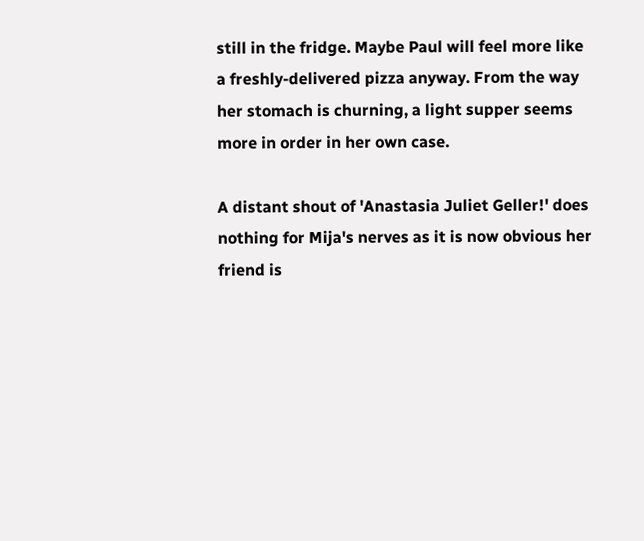still in the fridge. Maybe Paul will feel more like a freshly-delivered pizza anyway. From the way her stomach is churning, a light supper seems more in order in her own case.

A distant shout of 'Anastasia Juliet Geller!' does nothing for Mija's nerves as it is now obvious her friend is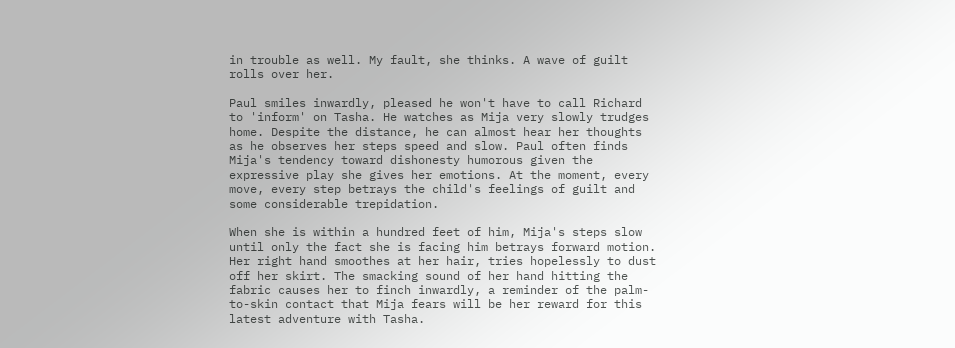in trouble as well. My fault, she thinks. A wave of guilt rolls over her.

Paul smiles inwardly, pleased he won't have to call Richard to 'inform' on Tasha. He watches as Mija very slowly trudges home. Despite the distance, he can almost hear her thoughts as he observes her steps speed and slow. Paul often finds Mija's tendency toward dishonesty humorous given the expressive play she gives her emotions. At the moment, every move, every step betrays the child's feelings of guilt and some considerable trepidation.

When she is within a hundred feet of him, Mija's steps slow until only the fact she is facing him betrays forward motion. Her right hand smoothes at her hair, tries hopelessly to dust off her skirt. The smacking sound of her hand hitting the fabric causes her to finch inwardly, a reminder of the palm-to-skin contact that Mija fears will be her reward for this latest adventure with Tasha.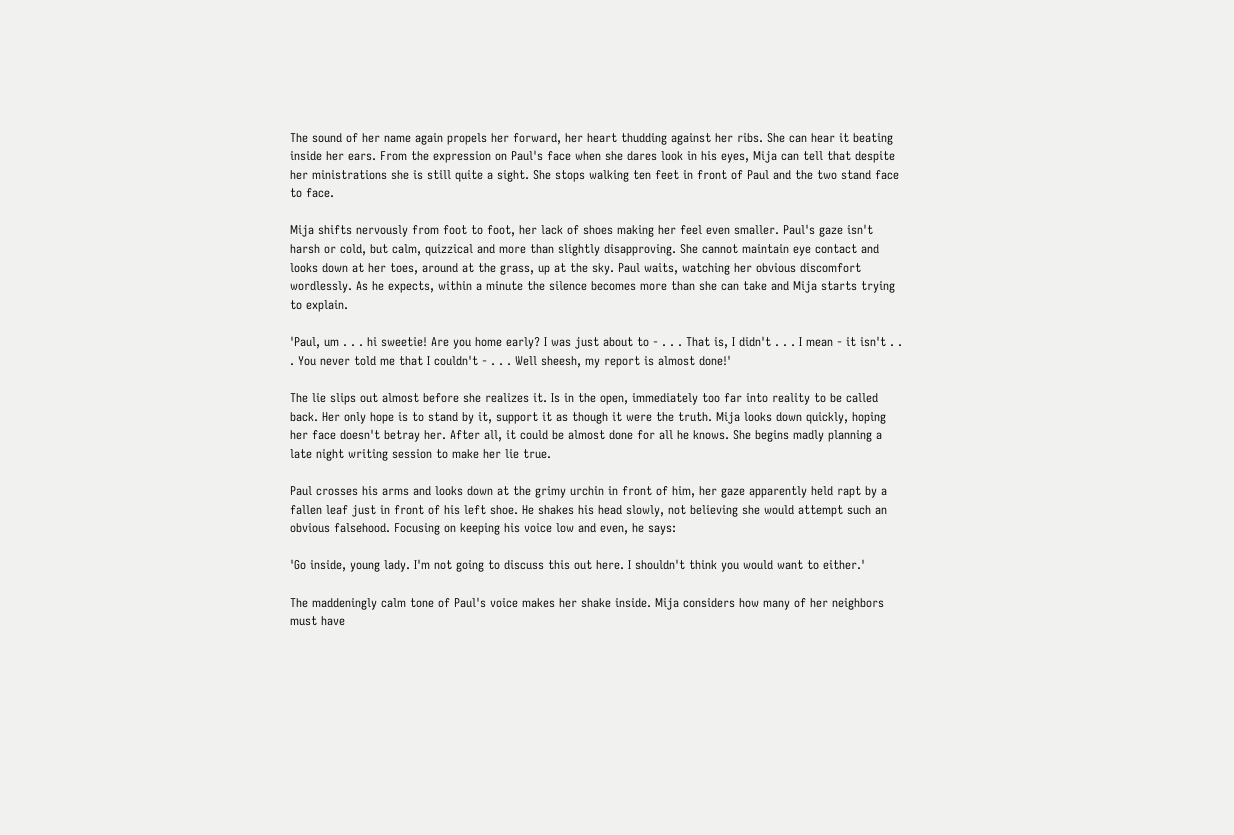The sound of her name again propels her forward, her heart thudding against her ribs. She can hear it beating inside her ears. From the expression on Paul's face when she dares look in his eyes, Mija can tell that despite her ministrations she is still quite a sight. She stops walking ten feet in front of Paul and the two stand face to face.

Mija shifts nervously from foot to foot, her lack of shoes making her feel even smaller. Paul's gaze isn't harsh or cold, but calm, quizzical and more than slightly disapproving. She cannot maintain eye contact and looks down at her toes, around at the grass, up at the sky. Paul waits, watching her obvious discomfort wordlessly. As he expects, within a minute the silence becomes more than she can take and Mija starts trying to explain.

'Paul, um . . . hi sweetie! Are you home early? I was just about to - . . . That is, I didn't . . . I mean - it isn't . . . You never told me that I couldn't - . . . Well sheesh, my report is almost done!'

The lie slips out almost before she realizes it. Is in the open, immediately too far into reality to be called back. Her only hope is to stand by it, support it as though it were the truth. Mija looks down quickly, hoping her face doesn't betray her. After all, it could be almost done for all he knows. She begins madly planning a late night writing session to make her lie true.

Paul crosses his arms and looks down at the grimy urchin in front of him, her gaze apparently held rapt by a fallen leaf just in front of his left shoe. He shakes his head slowly, not believing she would attempt such an obvious falsehood. Focusing on keeping his voice low and even, he says:

'Go inside, young lady. I'm not going to discuss this out here. I shouldn't think you would want to either.'

The maddeningly calm tone of Paul's voice makes her shake inside. Mija considers how many of her neighbors must have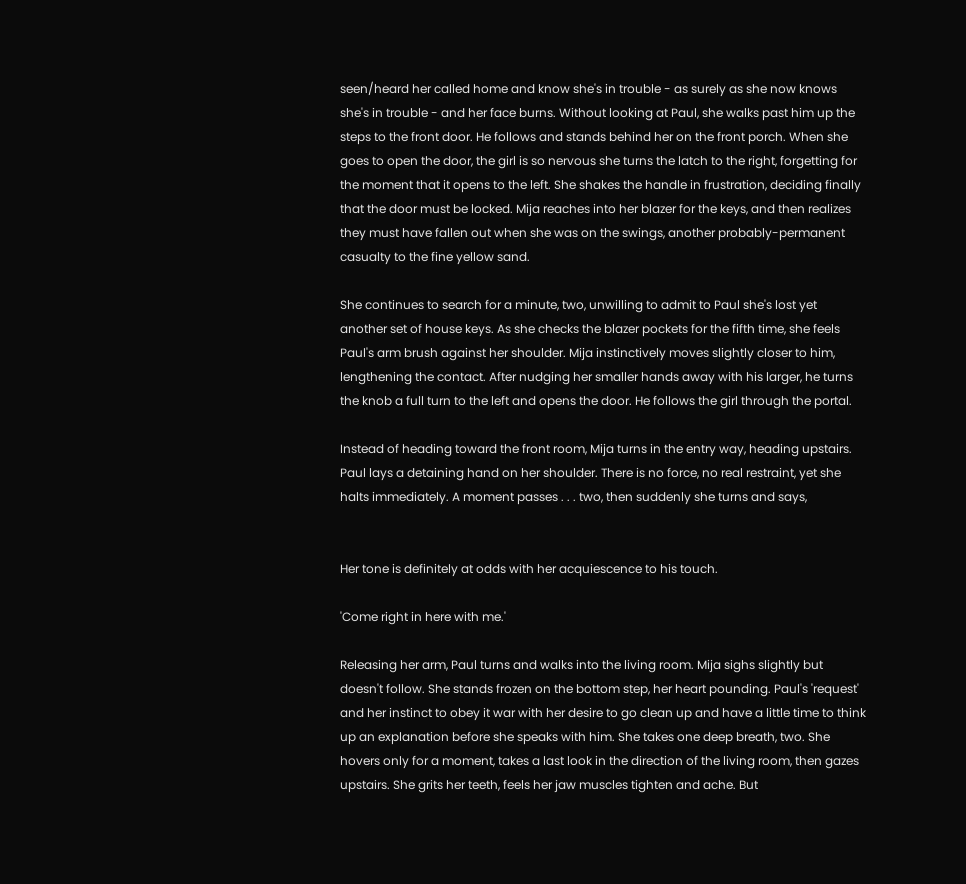seen/heard her called home and know she's in trouble - as surely as she now knows she's in trouble - and her face burns. Without looking at Paul, she walks past him up the steps to the front door. He follows and stands behind her on the front porch. When she goes to open the door, the girl is so nervous she turns the latch to the right, forgetting for the moment that it opens to the left. She shakes the handle in frustration, deciding finally that the door must be locked. Mija reaches into her blazer for the keys, and then realizes they must have fallen out when she was on the swings, another probably-permanent casualty to the fine yellow sand.

She continues to search for a minute, two, unwilling to admit to Paul she's lost yet another set of house keys. As she checks the blazer pockets for the fifth time, she feels Paul's arm brush against her shoulder. Mija instinctively moves slightly closer to him, lengthening the contact. After nudging her smaller hands away with his larger, he turns the knob a full turn to the left and opens the door. He follows the girl through the portal.

Instead of heading toward the front room, Mija turns in the entry way, heading upstairs. Paul lays a detaining hand on her shoulder. There is no force, no real restraint, yet she halts immediately. A moment passes . . . two, then suddenly she turns and says,


Her tone is definitely at odds with her acquiescence to his touch.

'Come right in here with me.'

Releasing her arm, Paul turns and walks into the living room. Mija sighs slightly but doesn't follow. She stands frozen on the bottom step, her heart pounding. Paul's 'request' and her instinct to obey it war with her desire to go clean up and have a little time to think up an explanation before she speaks with him. She takes one deep breath, two. She hovers only for a moment, takes a last look in the direction of the living room, then gazes upstairs. She grits her teeth, feels her jaw muscles tighten and ache. But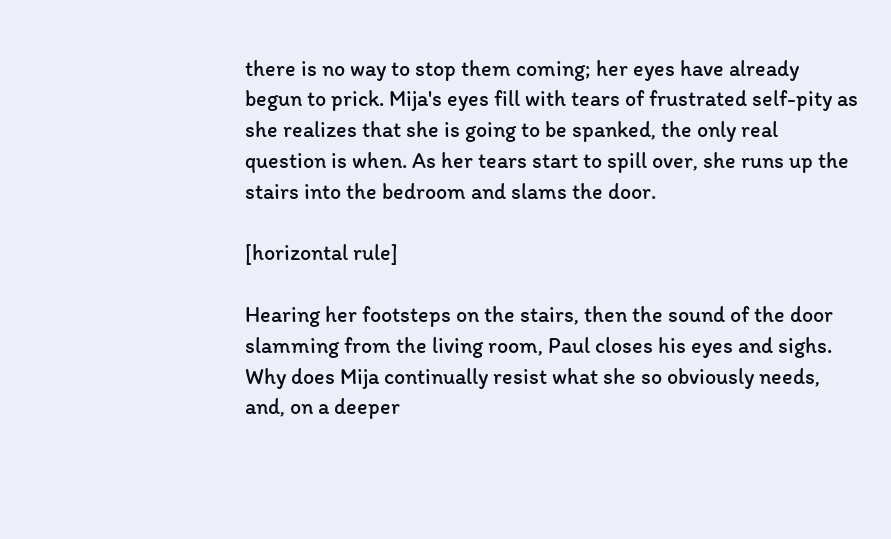there is no way to stop them coming; her eyes have already begun to prick. Mija's eyes fill with tears of frustrated self-pity as she realizes that she is going to be spanked, the only real question is when. As her tears start to spill over, she runs up the stairs into the bedroom and slams the door.

[horizontal rule]

Hearing her footsteps on the stairs, then the sound of the door slamming from the living room, Paul closes his eyes and sighs. Why does Mija continually resist what she so obviously needs, and, on a deeper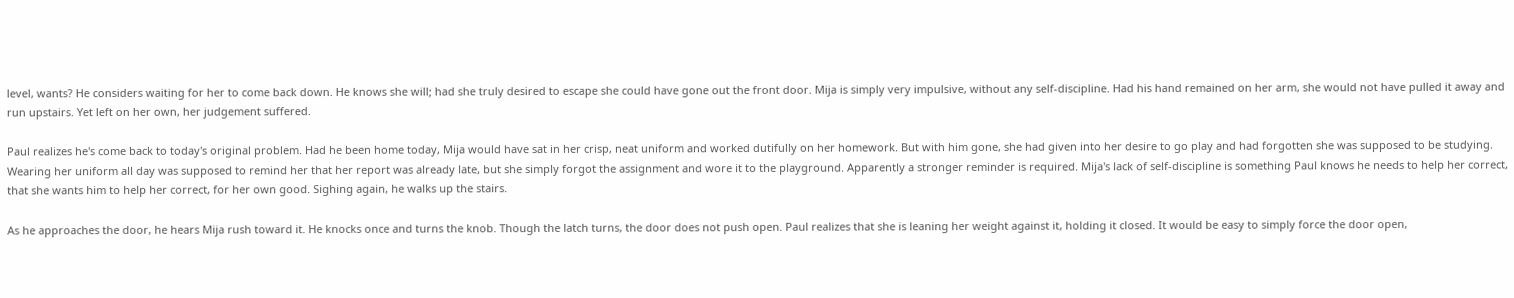level, wants? He considers waiting for her to come back down. He knows she will; had she truly desired to escape she could have gone out the front door. Mija is simply very impulsive, without any self-discipline. Had his hand remained on her arm, she would not have pulled it away and run upstairs. Yet left on her own, her judgement suffered.

Paul realizes he's come back to today's original problem. Had he been home today, Mija would have sat in her crisp, neat uniform and worked dutifully on her homework. But with him gone, she had given into her desire to go play and had forgotten she was supposed to be studying. Wearing her uniform all day was supposed to remind her that her report was already late, but she simply forgot the assignment and wore it to the playground. Apparently a stronger reminder is required. Mija's lack of self-discipline is something Paul knows he needs to help her correct, that she wants him to help her correct, for her own good. Sighing again, he walks up the stairs.

As he approaches the door, he hears Mija rush toward it. He knocks once and turns the knob. Though the latch turns, the door does not push open. Paul realizes that she is leaning her weight against it, holding it closed. It would be easy to simply force the door open,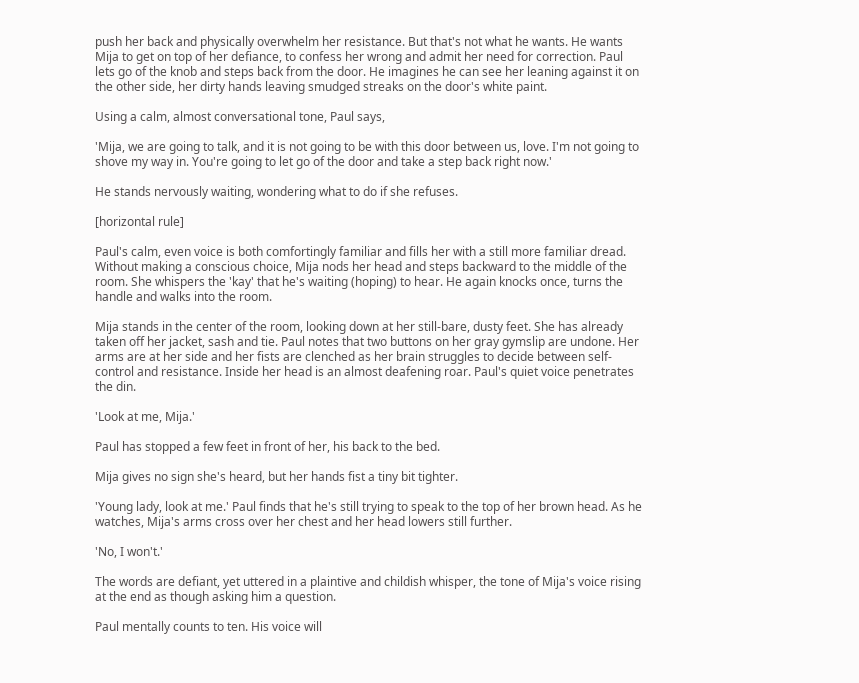push her back and physically overwhelm her resistance. But that's not what he wants. He wants Mija to get on top of her defiance, to confess her wrong and admit her need for correction. Paul lets go of the knob and steps back from the door. He imagines he can see her leaning against it on the other side, her dirty hands leaving smudged streaks on the door's white paint.

Using a calm, almost conversational tone, Paul says,

'Mija, we are going to talk, and it is not going to be with this door between us, love. I'm not going to shove my way in. You're going to let go of the door and take a step back right now.'

He stands nervously waiting, wondering what to do if she refuses.

[horizontal rule]

Paul's calm, even voice is both comfortingly familiar and fills her with a still more familiar dread. Without making a conscious choice, Mija nods her head and steps backward to the middle of the room. She whispers the 'kay' that he's waiting (hoping) to hear. He again knocks once, turns the handle and walks into the room.

Mija stands in the center of the room, looking down at her still-bare, dusty feet. She has already taken off her jacket, sash and tie. Paul notes that two buttons on her gray gymslip are undone. Her arms are at her side and her fists are clenched as her brain struggles to decide between self-control and resistance. Inside her head is an almost deafening roar. Paul's quiet voice penetrates the din.

'Look at me, Mija.'

Paul has stopped a few feet in front of her, his back to the bed.

Mija gives no sign she's heard, but her hands fist a tiny bit tighter.

'Young lady, look at me.' Paul finds that he's still trying to speak to the top of her brown head. As he watches, Mija's arms cross over her chest and her head lowers still further.

'No, I won't.'

The words are defiant, yet uttered in a plaintive and childish whisper, the tone of Mija's voice rising at the end as though asking him a question.

Paul mentally counts to ten. His voice will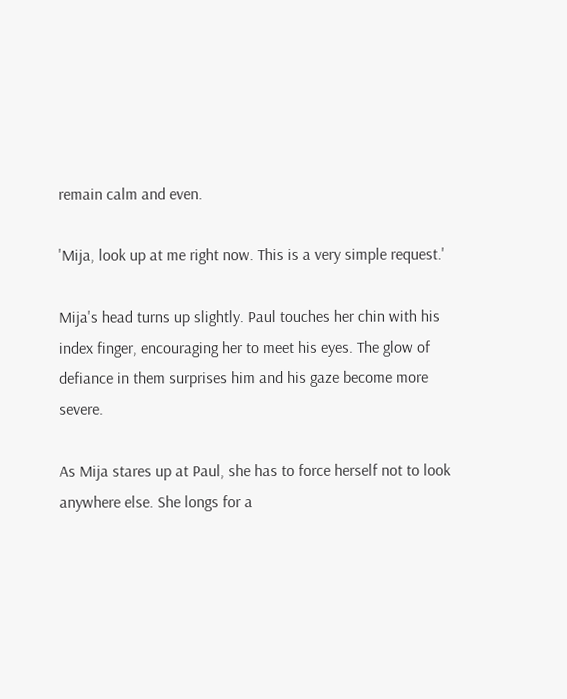remain calm and even.

'Mija, look up at me right now. This is a very simple request.'

Mija's head turns up slightly. Paul touches her chin with his index finger, encouraging her to meet his eyes. The glow of defiance in them surprises him and his gaze become more severe.

As Mija stares up at Paul, she has to force herself not to look anywhere else. She longs for a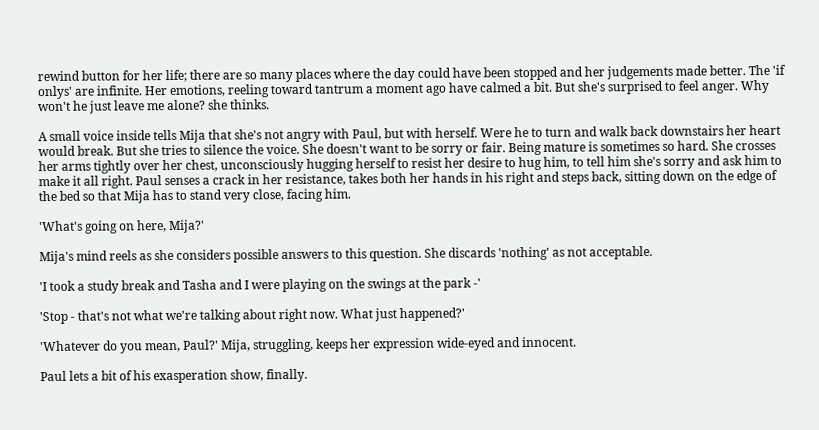rewind button for her life; there are so many places where the day could have been stopped and her judgements made better. The 'if onlys' are infinite. Her emotions, reeling toward tantrum a moment ago have calmed a bit. But she's surprised to feel anger. Why won't he just leave me alone? she thinks.

A small voice inside tells Mija that she's not angry with Paul, but with herself. Were he to turn and walk back downstairs her heart would break. But she tries to silence the voice. She doesn't want to be sorry or fair. Being mature is sometimes so hard. She crosses her arms tightly over her chest, unconsciously hugging herself to resist her desire to hug him, to tell him she's sorry and ask him to make it all right. Paul senses a crack in her resistance, takes both her hands in his right and steps back, sitting down on the edge of the bed so that Mija has to stand very close, facing him.

'What's going on here, Mija?'

Mija's mind reels as she considers possible answers to this question. She discards 'nothing' as not acceptable.

'I took a study break and Tasha and I were playing on the swings at the park -'

'Stop - that's not what we're talking about right now. What just happened?'

'Whatever do you mean, Paul?' Mija, struggling, keeps her expression wide-eyed and innocent.

Paul lets a bit of his exasperation show, finally.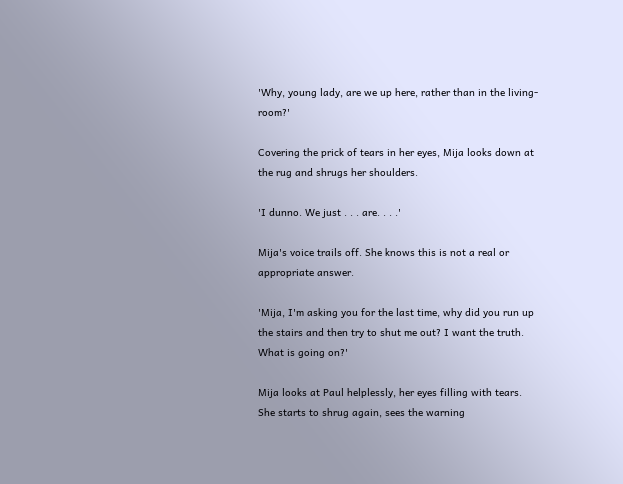'Why, young lady, are we up here, rather than in the living-room?'

Covering the prick of tears in her eyes, Mija looks down at the rug and shrugs her shoulders.

'I dunno. We just . . . are. . . .'

Mija's voice trails off. She knows this is not a real or appropriate answer.

'Mija, I'm asking you for the last time, why did you run up the stairs and then try to shut me out? I want the truth. What is going on?'

Mija looks at Paul helplessly, her eyes filling with tears. She starts to shrug again, sees the warning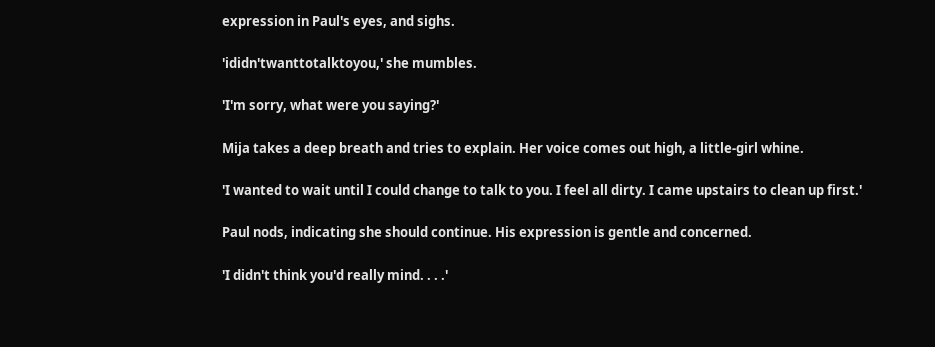expression in Paul's eyes, and sighs.

'ididn'twanttotalktoyou,' she mumbles.

'I'm sorry, what were you saying?'

Mija takes a deep breath and tries to explain. Her voice comes out high, a little-girl whine.

'I wanted to wait until I could change to talk to you. I feel all dirty. I came upstairs to clean up first.'

Paul nods, indicating she should continue. His expression is gentle and concerned.

'I didn't think you'd really mind. . . .'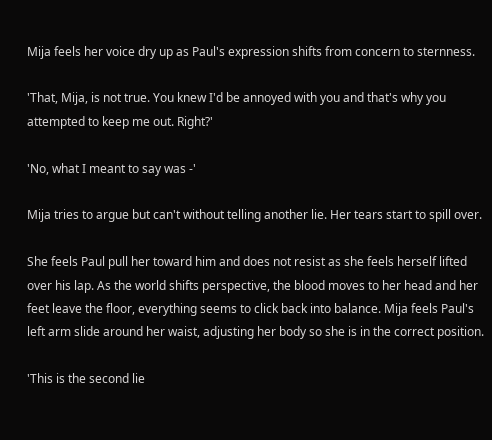Mija feels her voice dry up as Paul's expression shifts from concern to sternness.

'That, Mija, is not true. You knew I'd be annoyed with you and that's why you attempted to keep me out. Right?'

'No, what I meant to say was -'

Mija tries to argue but can't without telling another lie. Her tears start to spill over.

She feels Paul pull her toward him and does not resist as she feels herself lifted over his lap. As the world shifts perspective, the blood moves to her head and her feet leave the floor, everything seems to click back into balance. Mija feels Paul's left arm slide around her waist, adjusting her body so she is in the correct position.

'This is the second lie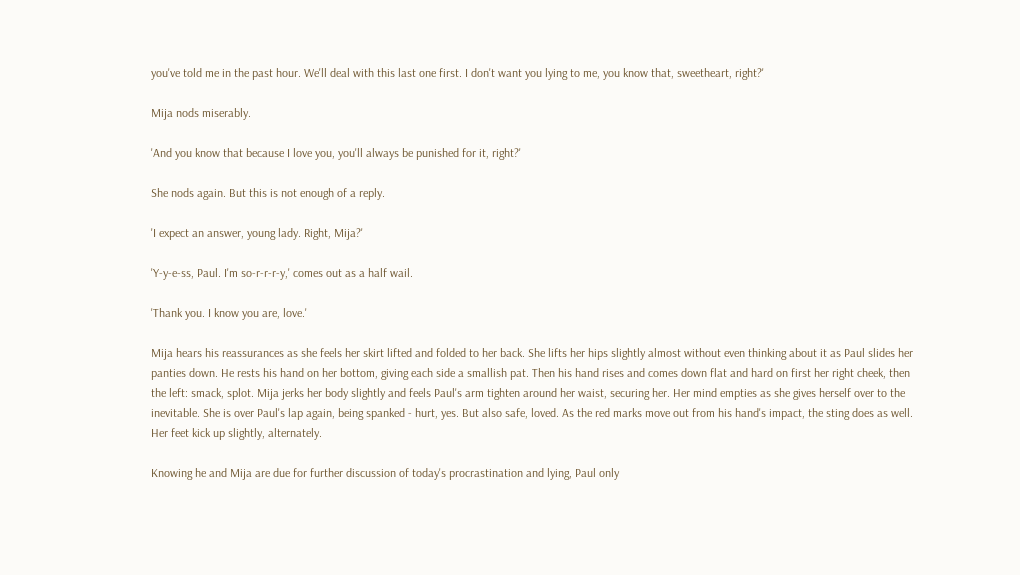you've told me in the past hour. We'll deal with this last one first. I don't want you lying to me, you know that, sweetheart, right?'

Mija nods miserably.

'And you know that because I love you, you'll always be punished for it, right?'

She nods again. But this is not enough of a reply.

'I expect an answer, young lady. Right, Mija?'

'Y-y-e-ss, Paul. I'm so-r-r-r-y,' comes out as a half wail.

'Thank you. I know you are, love.'

Mija hears his reassurances as she feels her skirt lifted and folded to her back. She lifts her hips slightly almost without even thinking about it as Paul slides her panties down. He rests his hand on her bottom, giving each side a smallish pat. Then his hand rises and comes down flat and hard on first her right cheek, then the left: smack, splot. Mija jerks her body slightly and feels Paul's arm tighten around her waist, securing her. Her mind empties as she gives herself over to the inevitable. She is over Paul's lap again, being spanked - hurt, yes. But also safe, loved. As the red marks move out from his hand's impact, the sting does as well. Her feet kick up slightly, alternately.

Knowing he and Mija are due for further discussion of today's procrastination and lying, Paul only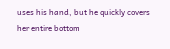uses his hand, but he quickly covers her entire bottom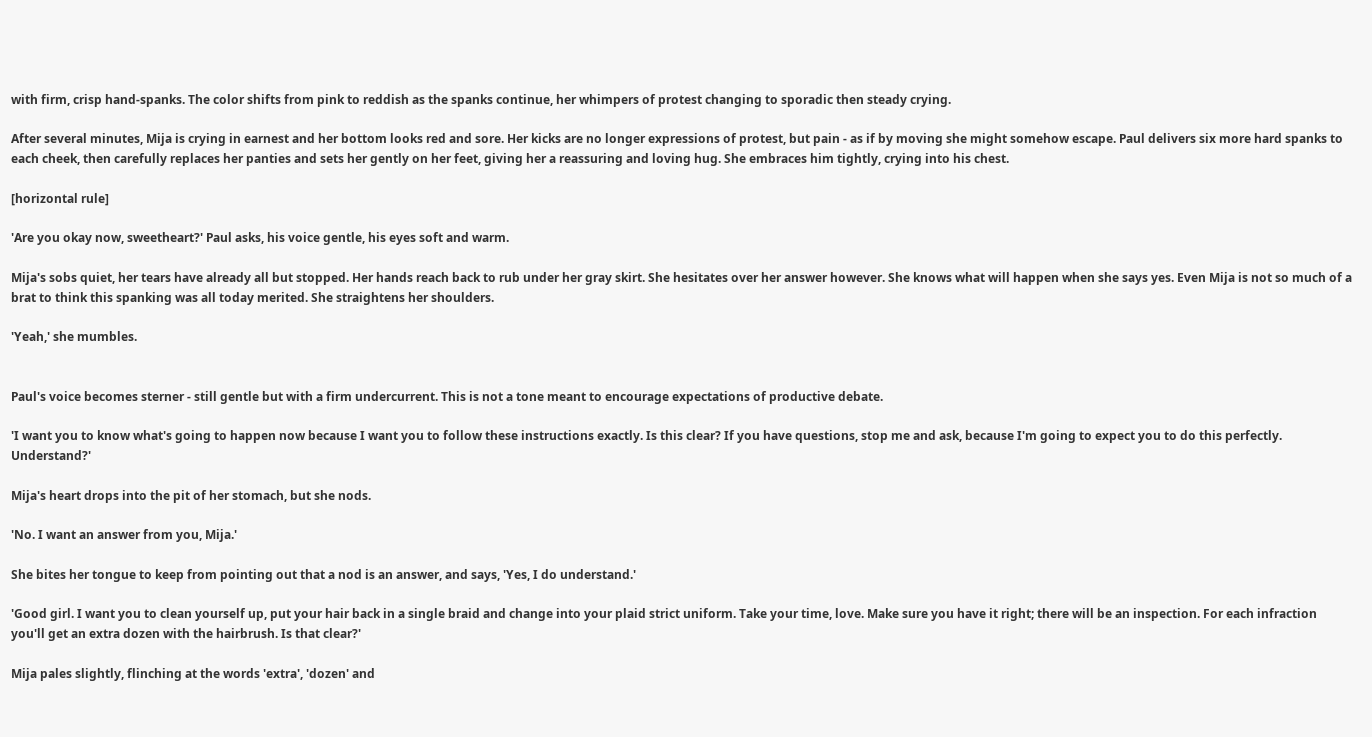with firm, crisp hand-spanks. The color shifts from pink to reddish as the spanks continue, her whimpers of protest changing to sporadic then steady crying.

After several minutes, Mija is crying in earnest and her bottom looks red and sore. Her kicks are no longer expressions of protest, but pain - as if by moving she might somehow escape. Paul delivers six more hard spanks to each cheek, then carefully replaces her panties and sets her gently on her feet, giving her a reassuring and loving hug. She embraces him tightly, crying into his chest.

[horizontal rule]

'Are you okay now, sweetheart?' Paul asks, his voice gentle, his eyes soft and warm.

Mija's sobs quiet, her tears have already all but stopped. Her hands reach back to rub under her gray skirt. She hesitates over her answer however. She knows what will happen when she says yes. Even Mija is not so much of a brat to think this spanking was all today merited. She straightens her shoulders.

'Yeah,' she mumbles.


Paul's voice becomes sterner - still gentle but with a firm undercurrent. This is not a tone meant to encourage expectations of productive debate.

'I want you to know what's going to happen now because I want you to follow these instructions exactly. Is this clear? If you have questions, stop me and ask, because I'm going to expect you to do this perfectly. Understand?'

Mija's heart drops into the pit of her stomach, but she nods.

'No. I want an answer from you, Mija.'

She bites her tongue to keep from pointing out that a nod is an answer, and says, 'Yes, I do understand.'

'Good girl. I want you to clean yourself up, put your hair back in a single braid and change into your plaid strict uniform. Take your time, love. Make sure you have it right; there will be an inspection. For each infraction you'll get an extra dozen with the hairbrush. Is that clear?'

Mija pales slightly, flinching at the words 'extra', 'dozen' and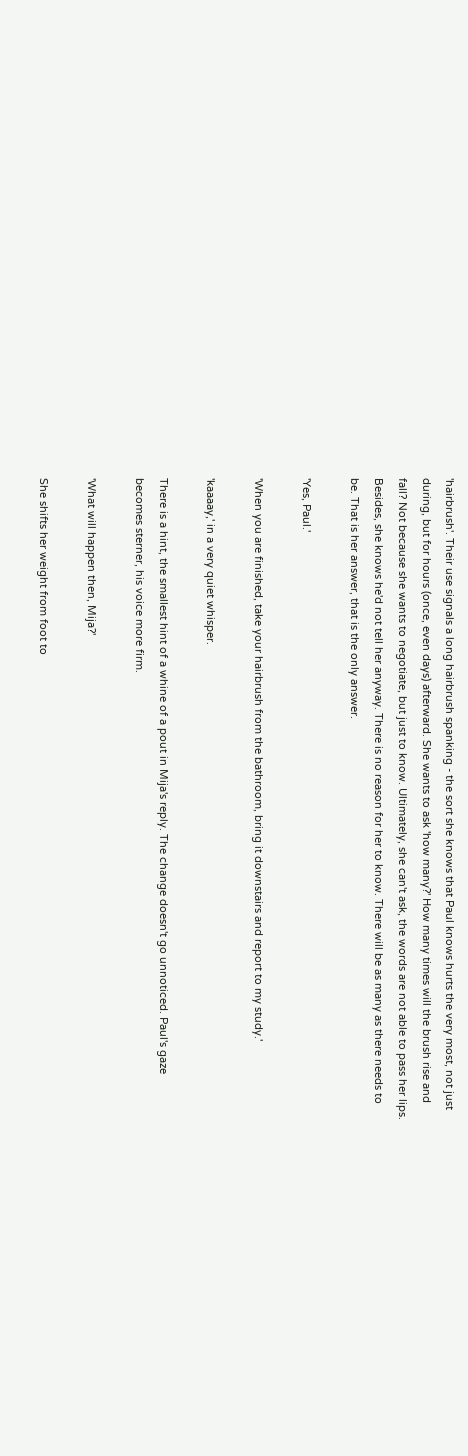'hairbrush'. Their use signals a long hairbrush spanking - the sort she knows that Paul knows hurts the very most, not just during, but for hours (once, even days) afterward. She wants to ask 'how many?' How many times will the brush rise and fall? Not because she wants to negotiate, but just to know. Ultimately, she can't ask, the words are not able to pass her lips. Besides, she knows he'd not tell her anyway. There is no reason for her to know. There will be as many as there needs to be. That is her answer, that is the only answer.

'Yes, Paul.'

'When you are finished, take your hairbrush from the bathroom, bring it downstairs and report to my study.'

'kaaaay,' in a very quiet whisper.

There is a hint, the smallest hint of a whine of a pout in Mija's reply. The change doesn't go unnoticed. Paul's gaze becomes sterner, his voice more firm.

'What will happen then, Mija?'

She shifts her weight from foot to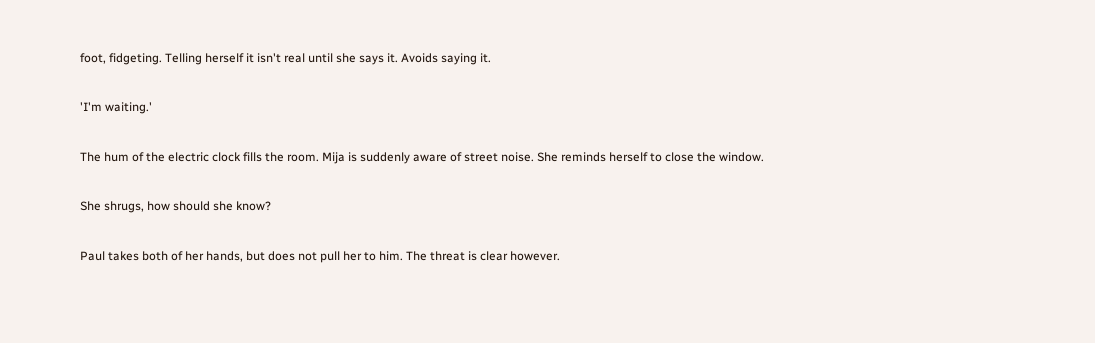foot, fidgeting. Telling herself it isn't real until she says it. Avoids saying it.

'I'm waiting.'

The hum of the electric clock fills the room. Mija is suddenly aware of street noise. She reminds herself to close the window.

She shrugs, how should she know?

Paul takes both of her hands, but does not pull her to him. The threat is clear however.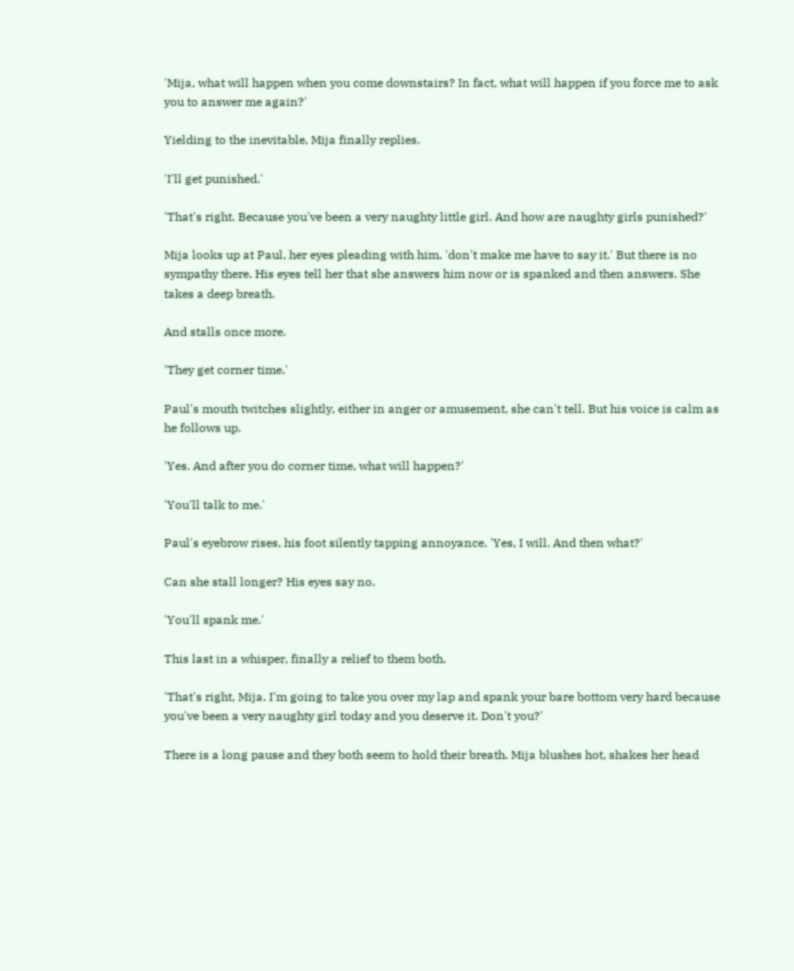'Mija, what will happen when you come downstairs? In fact, what will happen if you force me to ask you to answer me again?'

Yielding to the inevitable, Mija finally replies.

'I'll get punished.'

'That's right. Because you've been a very naughty little girl. And how are naughty girls punished?'

Mija looks up at Paul, her eyes pleading with him, 'don't make me have to say it.' But there is no sympathy there. His eyes tell her that she answers him now or is spanked and then answers. She takes a deep breath.

And stalls once more.

'They get corner time.'

Paul's mouth twitches slightly, either in anger or amusement, she can't tell. But his voice is calm as he follows up.

'Yes. And after you do corner time, what will happen?'

'You'll talk to me.'

Paul's eyebrow rises, his foot silently tapping annoyance. 'Yes, I will. And then what?'

Can she stall longer? His eyes say no.

'You'll spank me.'

This last in a whisper, finally a relief to them both.

'That's right, Mija. I'm going to take you over my lap and spank your bare bottom very hard because you've been a very naughty girl today and you deserve it. Don't you?'

There is a long pause and they both seem to hold their breath. Mija blushes hot, shakes her head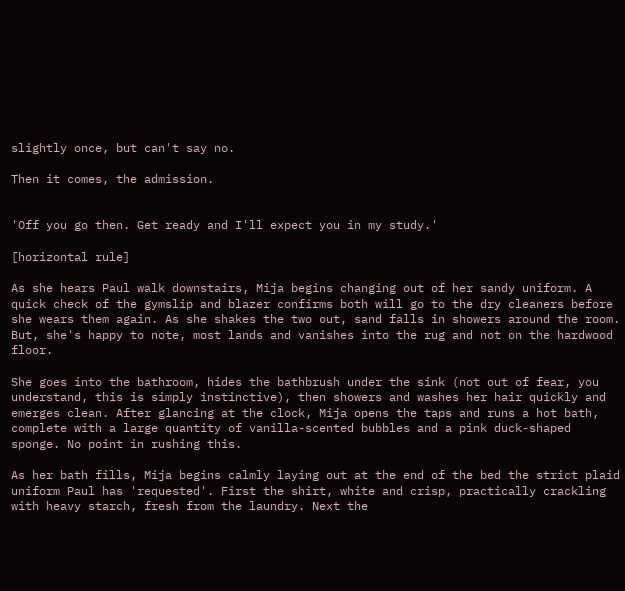slightly once, but can't say no.

Then it comes, the admission.


'Off you go then. Get ready and I'll expect you in my study.'

[horizontal rule]

As she hears Paul walk downstairs, Mija begins changing out of her sandy uniform. A quick check of the gymslip and blazer confirms both will go to the dry cleaners before she wears them again. As she shakes the two out, sand falls in showers around the room. But, she's happy to note, most lands and vanishes into the rug and not on the hardwood floor.

She goes into the bathroom, hides the bathbrush under the sink (not out of fear, you understand, this is simply instinctive), then showers and washes her hair quickly and emerges clean. After glancing at the clock, Mija opens the taps and runs a hot bath, complete with a large quantity of vanilla-scented bubbles and a pink duck-shaped sponge. No point in rushing this.

As her bath fills, Mija begins calmly laying out at the end of the bed the strict plaid uniform Paul has 'requested'. First the shirt, white and crisp, practically crackling with heavy starch, fresh from the laundry. Next the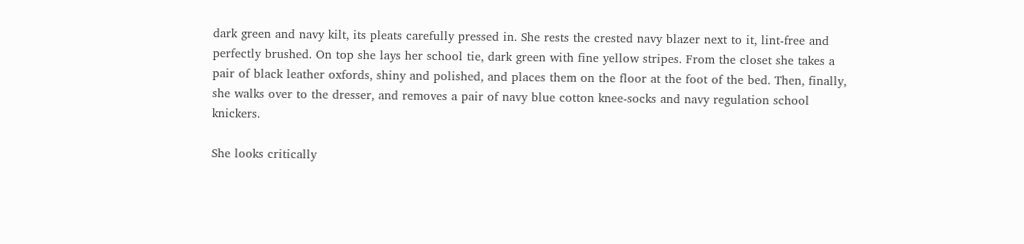dark green and navy kilt, its pleats carefully pressed in. She rests the crested navy blazer next to it, lint-free and perfectly brushed. On top she lays her school tie, dark green with fine yellow stripes. From the closet she takes a pair of black leather oxfords, shiny and polished, and places them on the floor at the foot of the bed. Then, finally, she walks over to the dresser, and removes a pair of navy blue cotton knee-socks and navy regulation school knickers.

She looks critically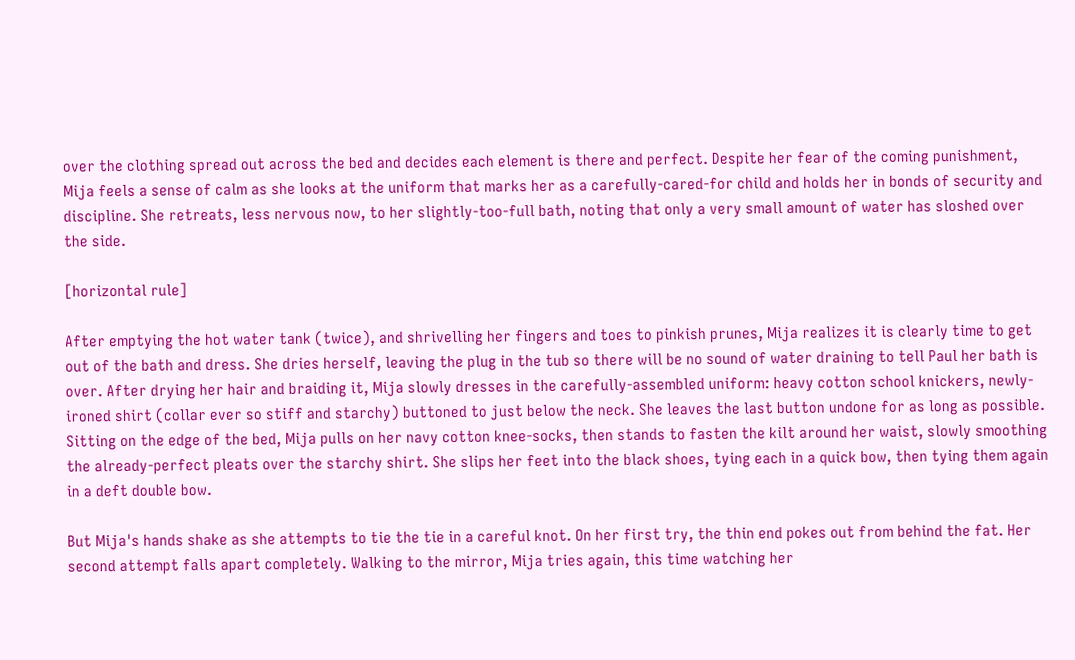over the clothing spread out across the bed and decides each element is there and perfect. Despite her fear of the coming punishment, Mija feels a sense of calm as she looks at the uniform that marks her as a carefully-cared-for child and holds her in bonds of security and discipline. She retreats, less nervous now, to her slightly-too-full bath, noting that only a very small amount of water has sloshed over the side.

[horizontal rule]

After emptying the hot water tank (twice), and shrivelling her fingers and toes to pinkish prunes, Mija realizes it is clearly time to get out of the bath and dress. She dries herself, leaving the plug in the tub so there will be no sound of water draining to tell Paul her bath is over. After drying her hair and braiding it, Mija slowly dresses in the carefully-assembled uniform: heavy cotton school knickers, newly-ironed shirt (collar ever so stiff and starchy) buttoned to just below the neck. She leaves the last button undone for as long as possible. Sitting on the edge of the bed, Mija pulls on her navy cotton knee-socks, then stands to fasten the kilt around her waist, slowly smoothing the already-perfect pleats over the starchy shirt. She slips her feet into the black shoes, tying each in a quick bow, then tying them again in a deft double bow.

But Mija's hands shake as she attempts to tie the tie in a careful knot. On her first try, the thin end pokes out from behind the fat. Her second attempt falls apart completely. Walking to the mirror, Mija tries again, this time watching her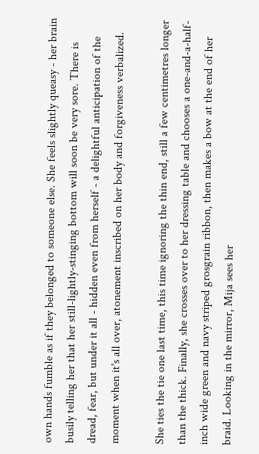own hands fumble as if they belonged to someone else. She feels slightly queasy - her brain busily telling her that her still-lightly-stinging bottom will soon be very sore. There is dread, fear, but under it all - hidden even from herself - a delightful anticipation of the moment when it's all over, atonement inscribed on her body and forgiveness verbalized.

She ties the tie one last time, this time ignoring the thin end, still a few centimetres longer than the thick. Finally, she crosses over to her dressing table and chooses a one-and-a-half-inch wide green and navy striped grosgrain ribbon, then makes a bow at the end of her braid. Looking in the mirror, Mija sees her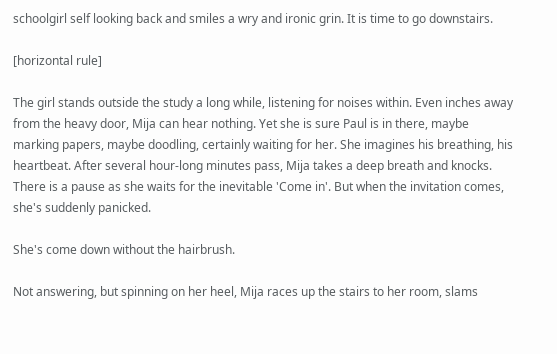schoolgirl self looking back and smiles a wry and ironic grin. It is time to go downstairs.

[horizontal rule]

The girl stands outside the study a long while, listening for noises within. Even inches away from the heavy door, Mija can hear nothing. Yet she is sure Paul is in there, maybe marking papers, maybe doodling, certainly waiting for her. She imagines his breathing, his heartbeat. After several hour-long minutes pass, Mija takes a deep breath and knocks. There is a pause as she waits for the inevitable 'Come in'. But when the invitation comes, she's suddenly panicked.

She's come down without the hairbrush.

Not answering, but spinning on her heel, Mija races up the stairs to her room, slams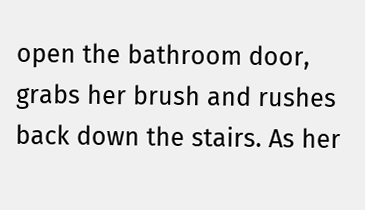open the bathroom door, grabs her brush and rushes back down the stairs. As her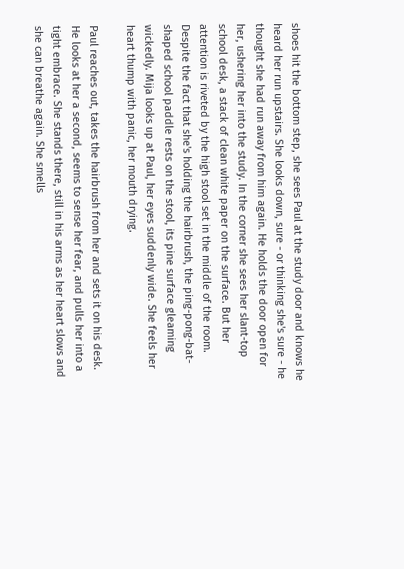shoes hit the bottom step, she sees Paul at the study door and knows he heard her run upstairs. She looks down, sure - or thinking she's sure - he thought she had run away from him again. He holds the door open for her, ushering her into the study. In the corner she sees her slant-top school desk, a stack of clean white paper on the surface. But her attention is riveted by the high stool set in the middle of the room. Despite the fact that she's holding the hairbrush, the ping-pong-bat-shaped school paddle rests on the stool, its pine surface gleaming wickedly. Mija looks up at Paul, her eyes suddenly wide. She feels her heart thump with panic, her mouth drying.

Paul reaches out, takes the hairbrush from her and sets it on his desk. He looks at her a second, seems to sense her fear, and pulls her into a tight embrace. She stands there, still in his arms as her heart slows and she can breathe again. She smells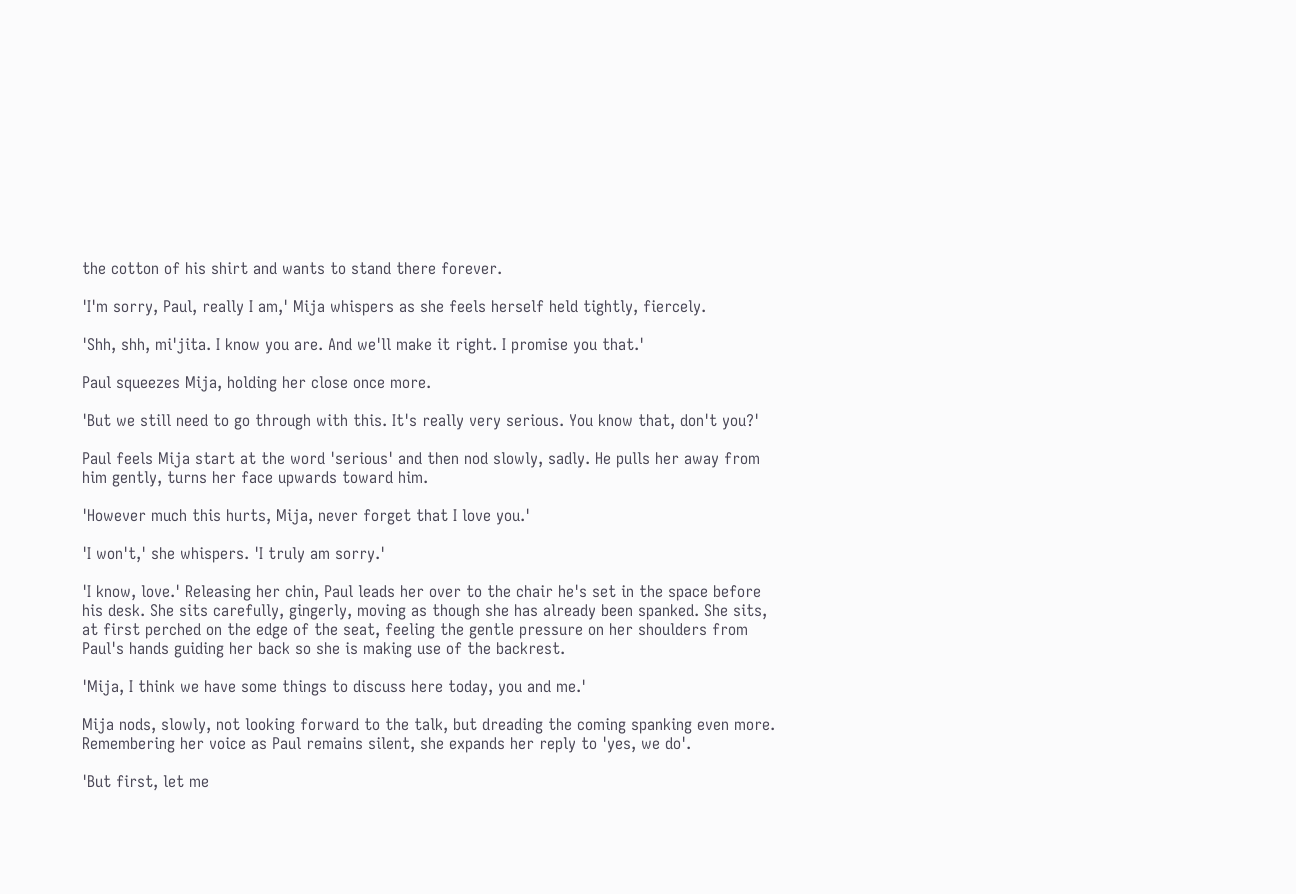the cotton of his shirt and wants to stand there forever.

'I'm sorry, Paul, really I am,' Mija whispers as she feels herself held tightly, fiercely.

'Shh, shh, mi'jita. I know you are. And we'll make it right. I promise you that.'

Paul squeezes Mija, holding her close once more.

'But we still need to go through with this. It's really very serious. You know that, don't you?'

Paul feels Mija start at the word 'serious' and then nod slowly, sadly. He pulls her away from him gently, turns her face upwards toward him.

'However much this hurts, Mija, never forget that I love you.'

'I won't,' she whispers. 'I truly am sorry.'

'I know, love.' Releasing her chin, Paul leads her over to the chair he's set in the space before his desk. She sits carefully, gingerly, moving as though she has already been spanked. She sits, at first perched on the edge of the seat, feeling the gentle pressure on her shoulders from Paul's hands guiding her back so she is making use of the backrest.

'Mija, I think we have some things to discuss here today, you and me.'

Mija nods, slowly, not looking forward to the talk, but dreading the coming spanking even more. Remembering her voice as Paul remains silent, she expands her reply to 'yes, we do'.

'But first, let me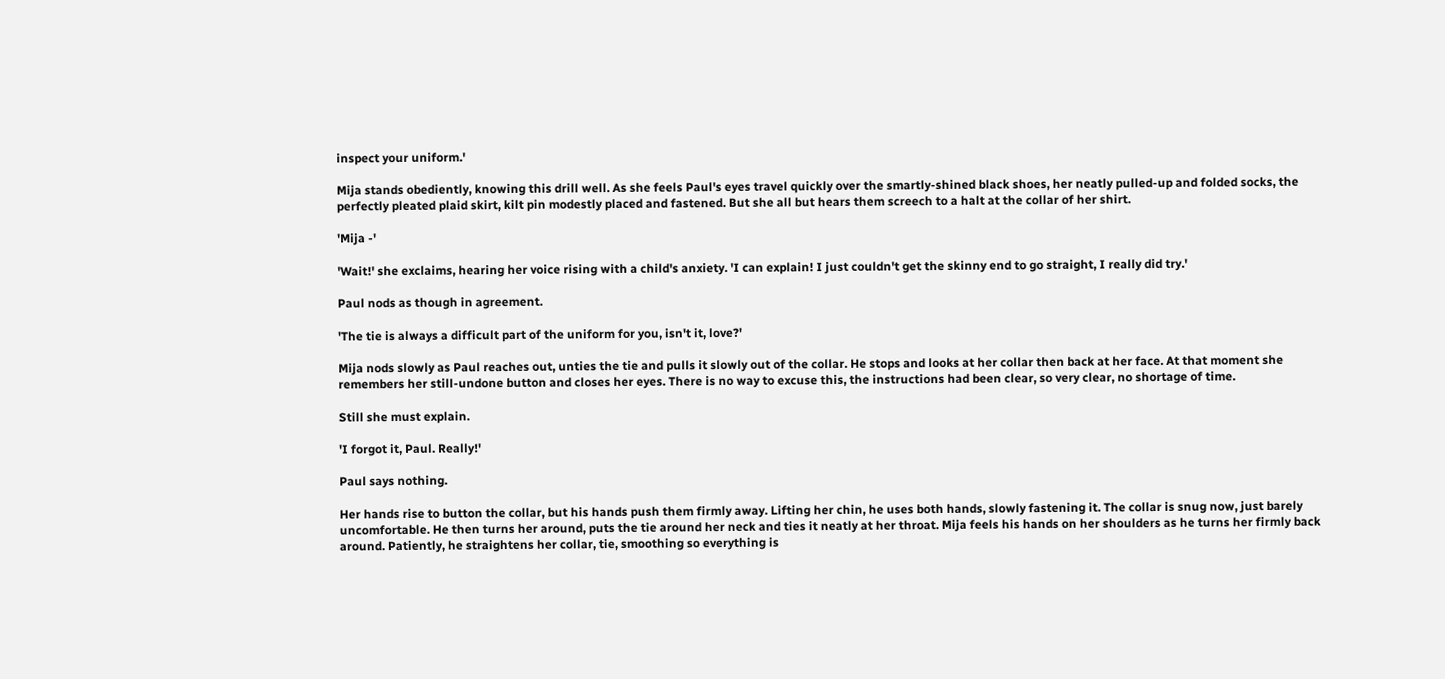inspect your uniform.'

Mija stands obediently, knowing this drill well. As she feels Paul's eyes travel quickly over the smartly-shined black shoes, her neatly pulled-up and folded socks, the perfectly pleated plaid skirt, kilt pin modestly placed and fastened. But she all but hears them screech to a halt at the collar of her shirt.

'Mija -'

'Wait!' she exclaims, hearing her voice rising with a child's anxiety. 'I can explain! I just couldn't get the skinny end to go straight, I really did try.'

Paul nods as though in agreement.

'The tie is always a difficult part of the uniform for you, isn't it, love?'

Mija nods slowly as Paul reaches out, unties the tie and pulls it slowly out of the collar. He stops and looks at her collar then back at her face. At that moment she remembers her still-undone button and closes her eyes. There is no way to excuse this, the instructions had been clear, so very clear, no shortage of time.

Still she must explain.

'I forgot it, Paul. Really!'

Paul says nothing.

Her hands rise to button the collar, but his hands push them firmly away. Lifting her chin, he uses both hands, slowly fastening it. The collar is snug now, just barely uncomfortable. He then turns her around, puts the tie around her neck and ties it neatly at her throat. Mija feels his hands on her shoulders as he turns her firmly back around. Patiently, he straightens her collar, tie, smoothing so everything is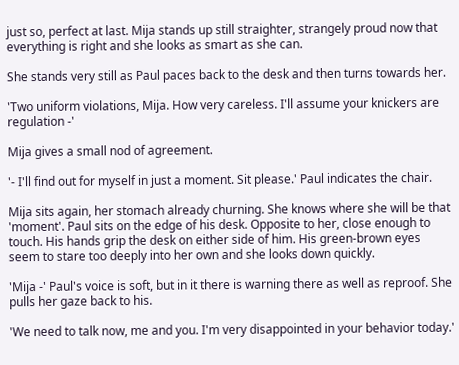just so, perfect at last. Mija stands up still straighter, strangely proud now that everything is right and she looks as smart as she can.

She stands very still as Paul paces back to the desk and then turns towards her.

'Two uniform violations, Mija. How very careless. I'll assume your knickers are regulation -'

Mija gives a small nod of agreement.

'- I'll find out for myself in just a moment. Sit please.' Paul indicates the chair.

Mija sits again, her stomach already churning. She knows where she will be that 'moment'. Paul sits on the edge of his desk. Opposite to her, close enough to touch. His hands grip the desk on either side of him. His green-brown eyes seem to stare too deeply into her own and she looks down quickly.

'Mija -' Paul's voice is soft, but in it there is warning there as well as reproof. She pulls her gaze back to his.

'We need to talk now, me and you. I'm very disappointed in your behavior today.'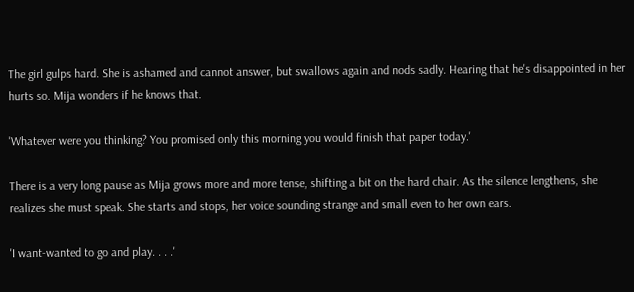The girl gulps hard. She is ashamed and cannot answer, but swallows again and nods sadly. Hearing that he's disappointed in her hurts so. Mija wonders if he knows that.

'Whatever were you thinking? You promised only this morning you would finish that paper today.'

There is a very long pause as Mija grows more and more tense, shifting a bit on the hard chair. As the silence lengthens, she realizes she must speak. She starts and stops, her voice sounding strange and small even to her own ears.

'I want-wanted to go and play. . . .'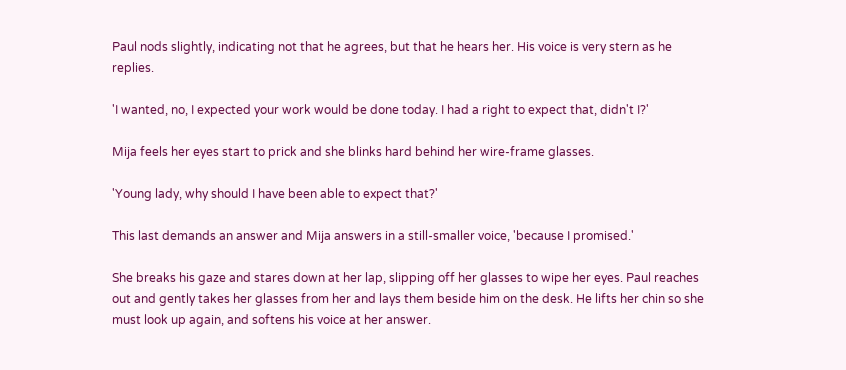Paul nods slightly, indicating not that he agrees, but that he hears her. His voice is very stern as he replies.

'I wanted, no, I expected your work would be done today. I had a right to expect that, didn't I?'

Mija feels her eyes start to prick and she blinks hard behind her wire-frame glasses.

'Young lady, why should I have been able to expect that?'

This last demands an answer and Mija answers in a still-smaller voice, 'because I promised.'

She breaks his gaze and stares down at her lap, slipping off her glasses to wipe her eyes. Paul reaches out and gently takes her glasses from her and lays them beside him on the desk. He lifts her chin so she must look up again, and softens his voice at her answer.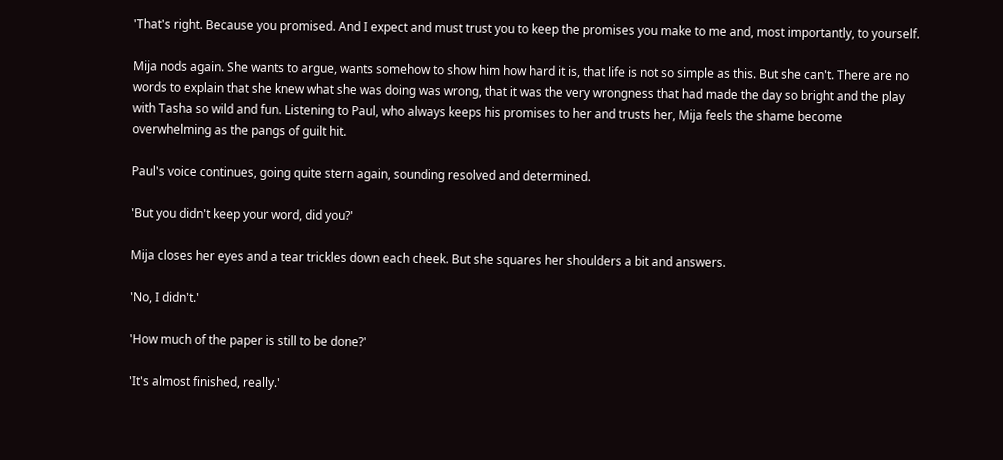'That's right. Because you promised. And I expect and must trust you to keep the promises you make to me and, most importantly, to yourself.

Mija nods again. She wants to argue, wants somehow to show him how hard it is, that life is not so simple as this. But she can't. There are no words to explain that she knew what she was doing was wrong, that it was the very wrongness that had made the day so bright and the play with Tasha so wild and fun. Listening to Paul, who always keeps his promises to her and trusts her, Mija feels the shame become overwhelming as the pangs of guilt hit.

Paul's voice continues, going quite stern again, sounding resolved and determined.

'But you didn't keep your word, did you?'

Mija closes her eyes and a tear trickles down each cheek. But she squares her shoulders a bit and answers.

'No, I didn't.'

'How much of the paper is still to be done?'

'It's almost finished, really.'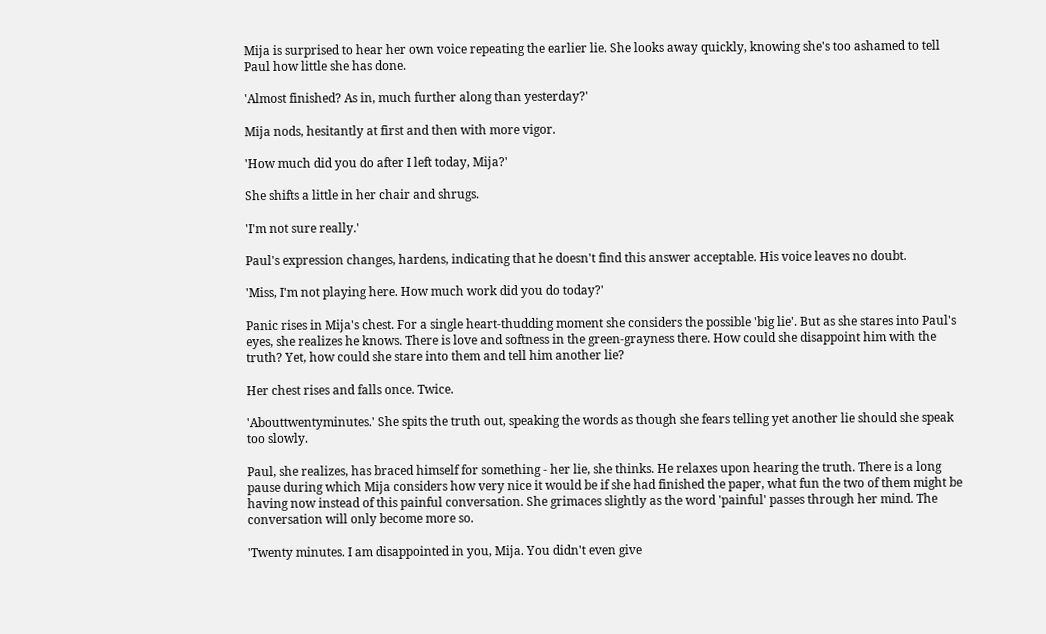Mija is surprised to hear her own voice repeating the earlier lie. She looks away quickly, knowing she's too ashamed to tell Paul how little she has done.

'Almost finished? As in, much further along than yesterday?'

Mija nods, hesitantly at first and then with more vigor.

'How much did you do after I left today, Mija?'

She shifts a little in her chair and shrugs.

'I'm not sure really.'

Paul's expression changes, hardens, indicating that he doesn't find this answer acceptable. His voice leaves no doubt.

'Miss, I'm not playing here. How much work did you do today?'

Panic rises in Mija's chest. For a single heart-thudding moment she considers the possible 'big lie'. But as she stares into Paul's eyes, she realizes he knows. There is love and softness in the green-grayness there. How could she disappoint him with the truth? Yet, how could she stare into them and tell him another lie?

Her chest rises and falls once. Twice.

'Abouttwentyminutes.' She spits the truth out, speaking the words as though she fears telling yet another lie should she speak too slowly.

Paul, she realizes, has braced himself for something - her lie, she thinks. He relaxes upon hearing the truth. There is a long pause during which Mija considers how very nice it would be if she had finished the paper, what fun the two of them might be having now instead of this painful conversation. She grimaces slightly as the word 'painful' passes through her mind. The conversation will only become more so.

'Twenty minutes. I am disappointed in you, Mija. You didn't even give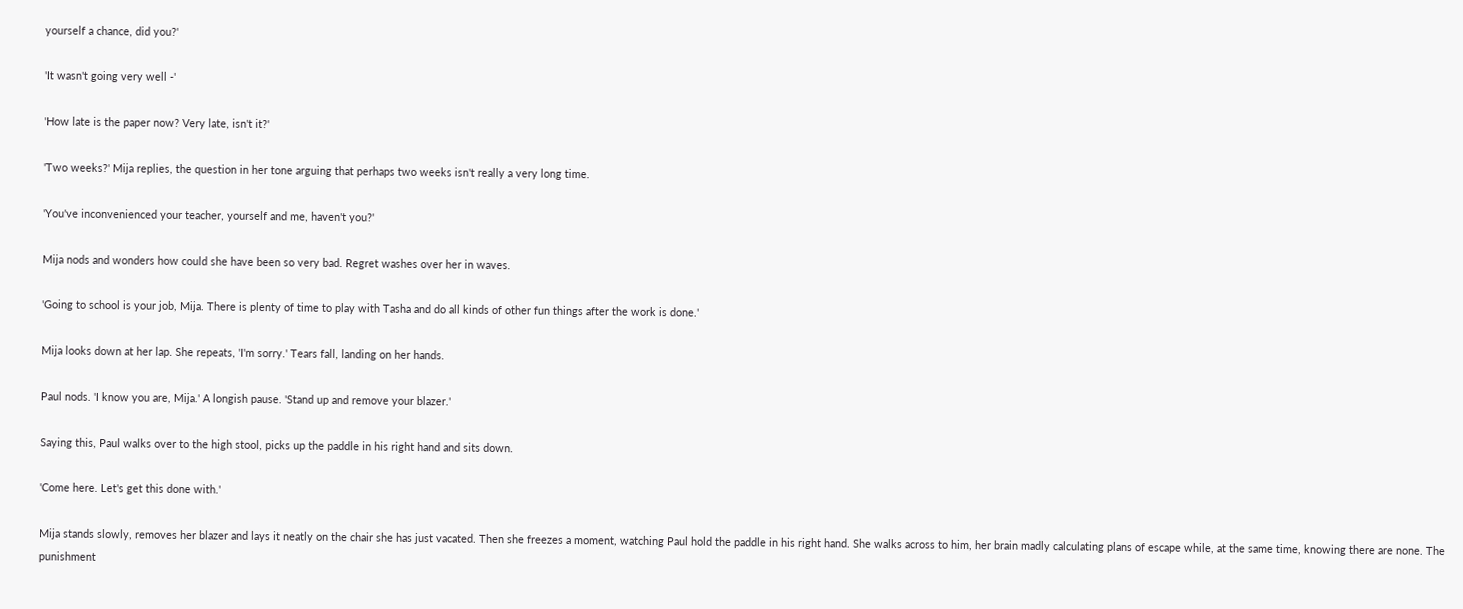yourself a chance, did you?'

'It wasn't going very well -'

'How late is the paper now? Very late, isn't it?'

'Two weeks?' Mija replies, the question in her tone arguing that perhaps two weeks isn't really a very long time.

'You've inconvenienced your teacher, yourself and me, haven't you?'

Mija nods and wonders how could she have been so very bad. Regret washes over her in waves.

'Going to school is your job, Mija. There is plenty of time to play with Tasha and do all kinds of other fun things after the work is done.'

Mija looks down at her lap. She repeats, 'I'm sorry.' Tears fall, landing on her hands.

Paul nods. 'I know you are, Mija.' A longish pause. 'Stand up and remove your blazer.'

Saying this, Paul walks over to the high stool, picks up the paddle in his right hand and sits down.

'Come here. Let's get this done with.'

Mija stands slowly, removes her blazer and lays it neatly on the chair she has just vacated. Then she freezes a moment, watching Paul hold the paddle in his right hand. She walks across to him, her brain madly calculating plans of escape while, at the same time, knowing there are none. The punishment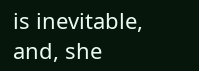is inevitable, and, she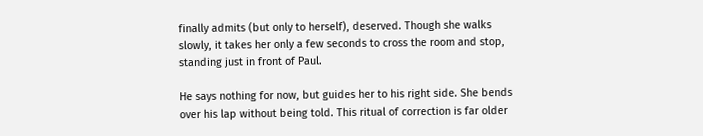finally admits (but only to herself), deserved. Though she walks slowly, it takes her only a few seconds to cross the room and stop, standing just in front of Paul.

He says nothing for now, but guides her to his right side. She bends over his lap without being told. This ritual of correction is far older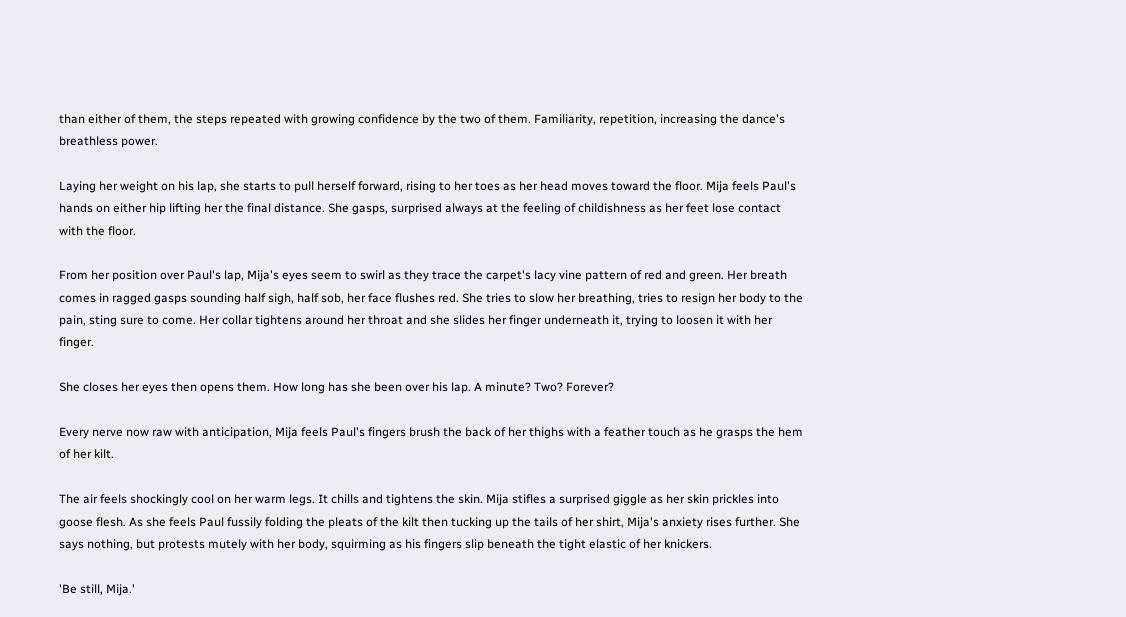than either of them, the steps repeated with growing confidence by the two of them. Familiarity, repetition, increasing the dance's breathless power.

Laying her weight on his lap, she starts to pull herself forward, rising to her toes as her head moves toward the floor. Mija feels Paul's hands on either hip lifting her the final distance. She gasps, surprised always at the feeling of childishness as her feet lose contact with the floor.

From her position over Paul's lap, Mija's eyes seem to swirl as they trace the carpet's lacy vine pattern of red and green. Her breath comes in ragged gasps sounding half sigh, half sob, her face flushes red. She tries to slow her breathing, tries to resign her body to the pain, sting sure to come. Her collar tightens around her throat and she slides her finger underneath it, trying to loosen it with her finger.

She closes her eyes then opens them. How long has she been over his lap. A minute? Two? Forever?

Every nerve now raw with anticipation, Mija feels Paul's fingers brush the back of her thighs with a feather touch as he grasps the hem of her kilt.

The air feels shockingly cool on her warm legs. It chills and tightens the skin. Mija stifles a surprised giggle as her skin prickles into goose flesh. As she feels Paul fussily folding the pleats of the kilt then tucking up the tails of her shirt, Mija's anxiety rises further. She says nothing, but protests mutely with her body, squirming as his fingers slip beneath the tight elastic of her knickers.

'Be still, Mija.'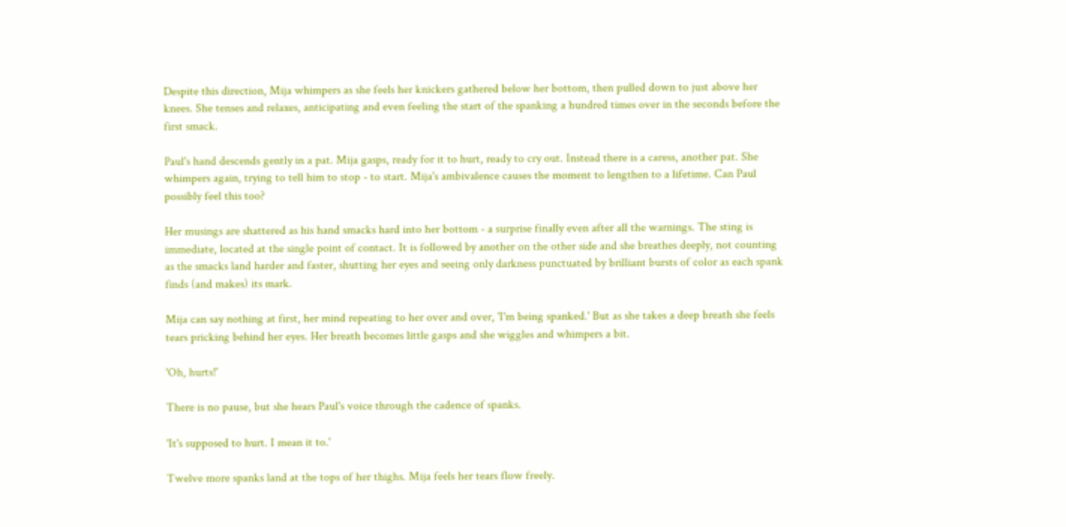Despite this direction, Mija whimpers as she feels her knickers gathered below her bottom, then pulled down to just above her knees. She tenses and relaxes, anticipating and even feeling the start of the spanking a hundred times over in the seconds before the first smack.

Paul's hand descends gently in a pat. Mija gasps, ready for it to hurt, ready to cry out. Instead there is a caress, another pat. She whimpers again, trying to tell him to stop - to start. Mija's ambivalence causes the moment to lengthen to a lifetime. Can Paul possibly feel this too?

Her musings are shattered as his hand smacks hard into her bottom - a surprise finally even after all the warnings. The sting is immediate, located at the single point of contact. It is followed by another on the other side and she breathes deeply, not counting as the smacks land harder and faster, shutting her eyes and seeing only darkness punctuated by brilliant bursts of color as each spank finds (and makes) its mark.

Mija can say nothing at first, her mind repeating to her over and over, 'I'm being spanked.' But as she takes a deep breath she feels tears pricking behind her eyes. Her breath becomes little gasps and she wiggles and whimpers a bit.

'Oh, hurts!'

There is no pause, but she hears Paul's voice through the cadence of spanks.

'It's supposed to hurt. I mean it to.'

Twelve more spanks land at the tops of her thighs. Mija feels her tears flow freely.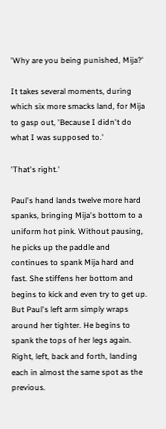'Why are you being punished, Mija?'

It takes several moments, during which six more smacks land, for Mija to gasp out, 'Because I didn't do what I was supposed to.'

'That's right.'

Paul's hand lands twelve more hard spanks, bringing Mija's bottom to a uniform hot pink. Without pausing, he picks up the paddle and continues to spank Mija hard and fast. She stiffens her bottom and begins to kick and even try to get up. But Paul's left arm simply wraps around her tighter. He begins to spank the tops of her legs again. Right, left, back and forth, landing each in almost the same spot as the previous.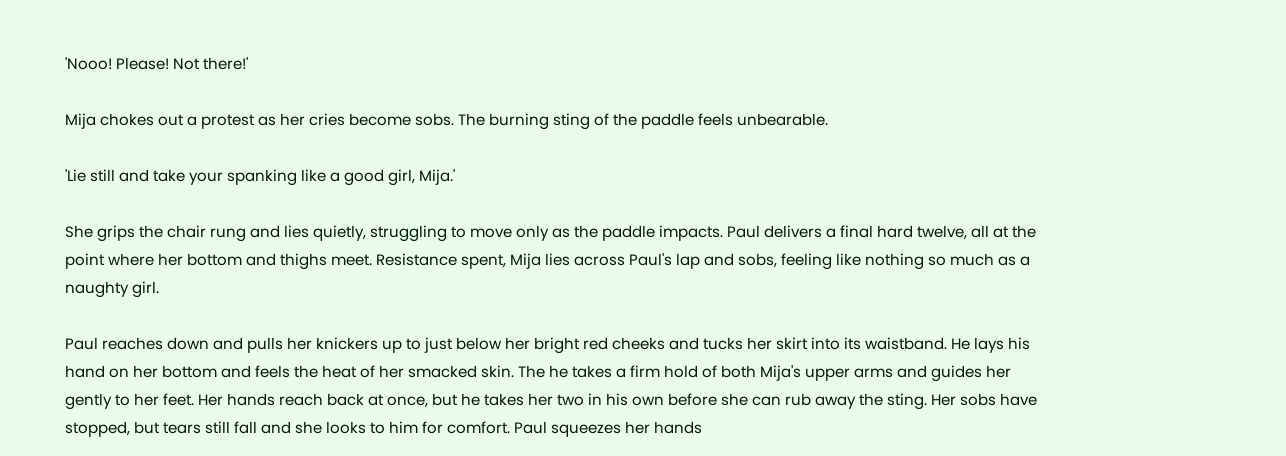'Nooo! Please! Not there!'

Mija chokes out a protest as her cries become sobs. The burning sting of the paddle feels unbearable.

'Lie still and take your spanking like a good girl, Mija.'

She grips the chair rung and lies quietly, struggling to move only as the paddle impacts. Paul delivers a final hard twelve, all at the point where her bottom and thighs meet. Resistance spent, Mija lies across Paul's lap and sobs, feeling like nothing so much as a naughty girl.

Paul reaches down and pulls her knickers up to just below her bright red cheeks and tucks her skirt into its waistband. He lays his hand on her bottom and feels the heat of her smacked skin. The he takes a firm hold of both Mija's upper arms and guides her gently to her feet. Her hands reach back at once, but he takes her two in his own before she can rub away the sting. Her sobs have stopped, but tears still fall and she looks to him for comfort. Paul squeezes her hands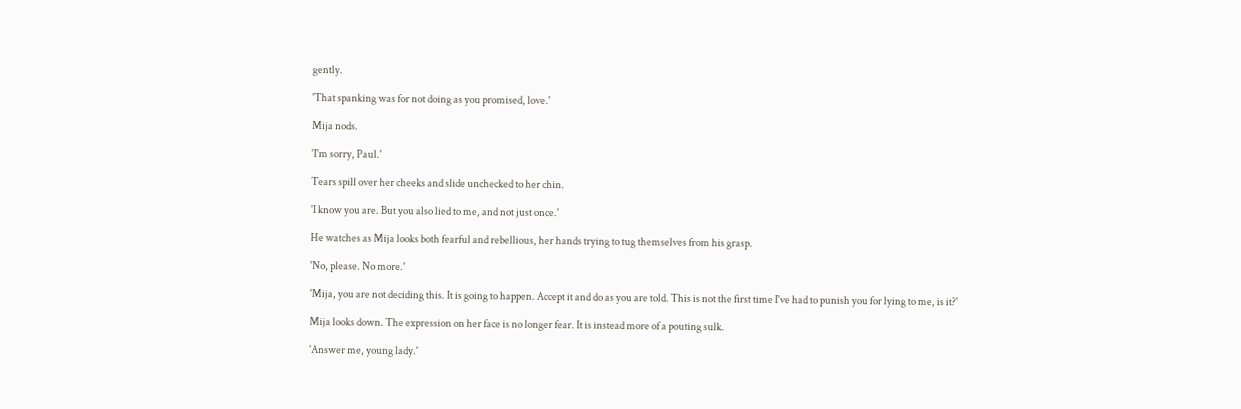gently.

'That spanking was for not doing as you promised, love.'

Mija nods.

'I'm sorry, Paul.'

Tears spill over her cheeks and slide unchecked to her chin.

'I know you are. But you also lied to me, and not just once.'

He watches as Mija looks both fearful and rebellious, her hands trying to tug themselves from his grasp.

'No, please. No more.'

'Mija, you are not deciding this. It is going to happen. Accept it and do as you are told. This is not the first time I've had to punish you for lying to me, is it?'

Mija looks down. The expression on her face is no longer fear. It is instead more of a pouting sulk.

'Answer me, young lady.'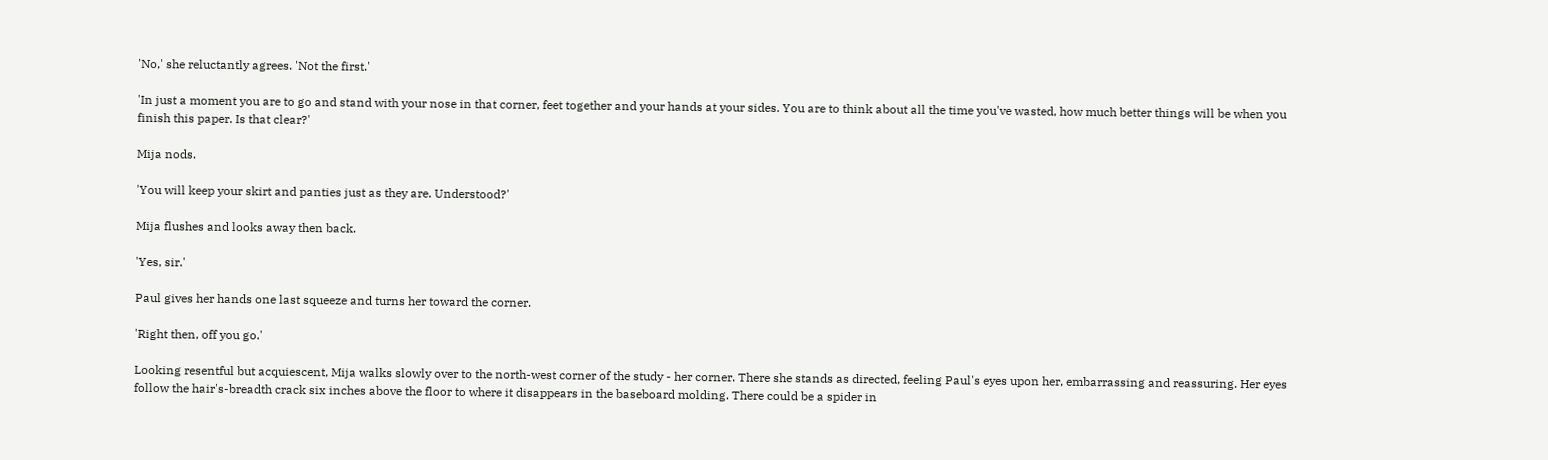'No,' she reluctantly agrees. 'Not the first.'

'In just a moment you are to go and stand with your nose in that corner, feet together and your hands at your sides. You are to think about all the time you've wasted, how much better things will be when you finish this paper. Is that clear?'

Mija nods.

'You will keep your skirt and panties just as they are. Understood?'

Mija flushes and looks away then back.

'Yes, sir.'

Paul gives her hands one last squeeze and turns her toward the corner.

'Right then, off you go.'

Looking resentful but acquiescent, Mija walks slowly over to the north-west corner of the study - her corner. There she stands as directed, feeling Paul's eyes upon her, embarrassing and reassuring. Her eyes follow the hair's-breadth crack six inches above the floor to where it disappears in the baseboard molding. There could be a spider in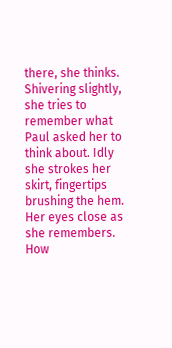there, she thinks. Shivering slightly, she tries to remember what Paul asked her to think about. Idly she strokes her skirt, fingertips brushing the hem. Her eyes close as she remembers. How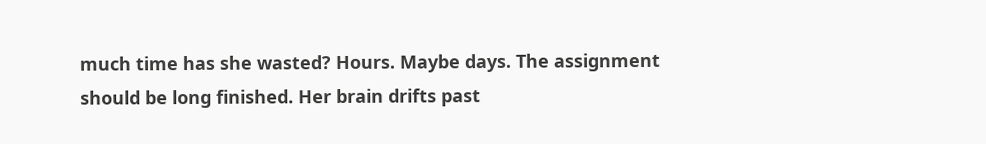much time has she wasted? Hours. Maybe days. The assignment should be long finished. Her brain drifts past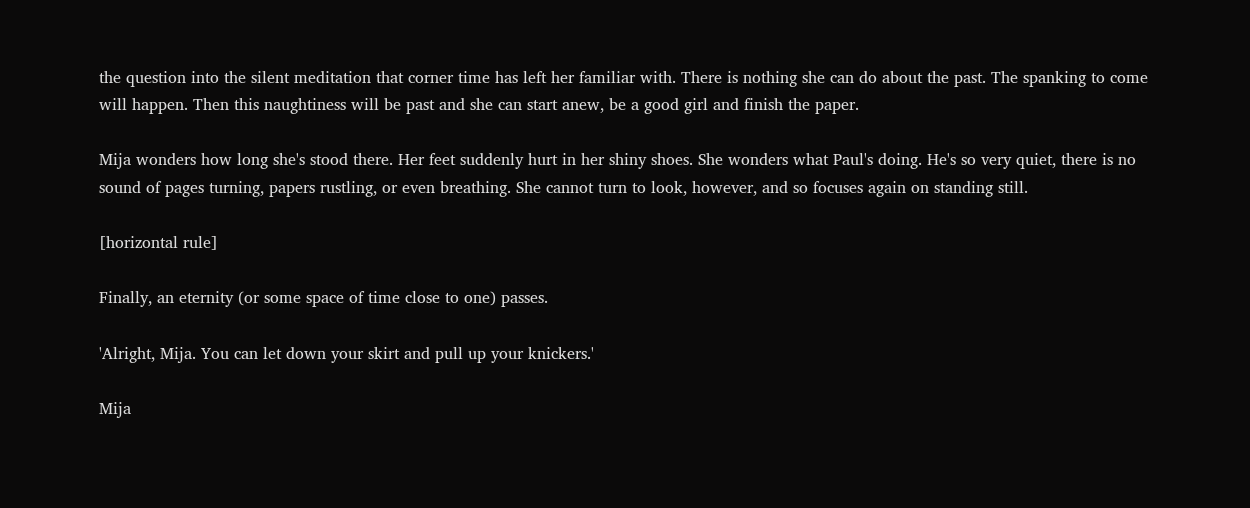the question into the silent meditation that corner time has left her familiar with. There is nothing she can do about the past. The spanking to come will happen. Then this naughtiness will be past and she can start anew, be a good girl and finish the paper.

Mija wonders how long she's stood there. Her feet suddenly hurt in her shiny shoes. She wonders what Paul's doing. He's so very quiet, there is no sound of pages turning, papers rustling, or even breathing. She cannot turn to look, however, and so focuses again on standing still.

[horizontal rule]

Finally, an eternity (or some space of time close to one) passes.

'Alright, Mija. You can let down your skirt and pull up your knickers.'

Mija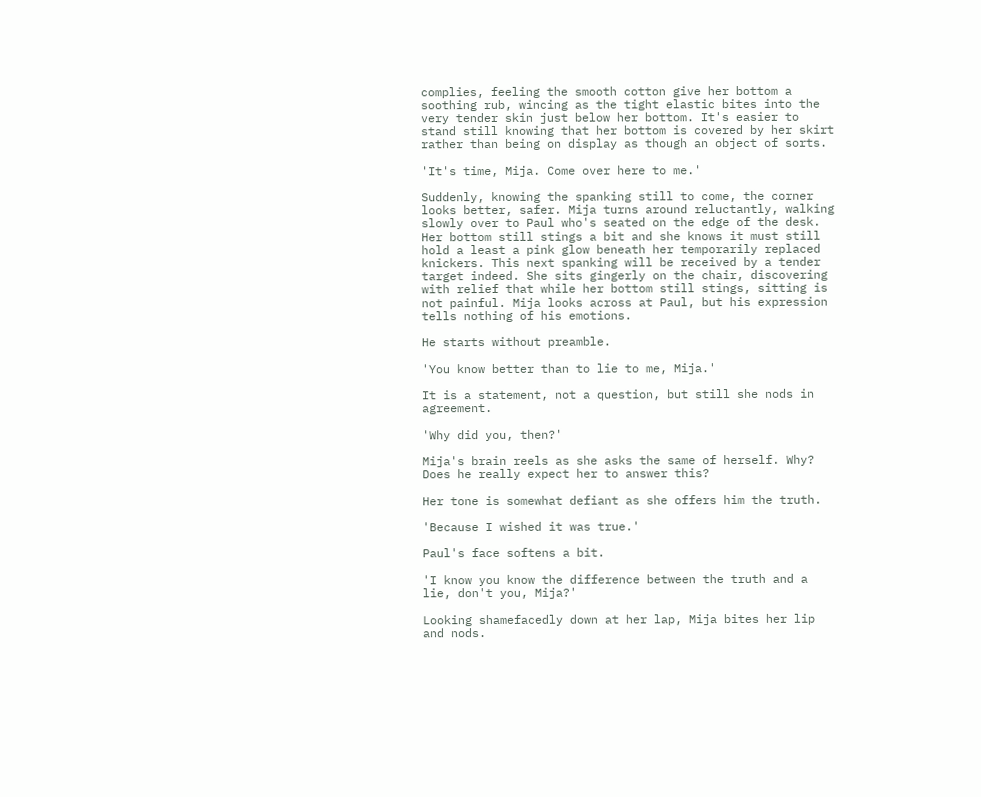complies, feeling the smooth cotton give her bottom a soothing rub, wincing as the tight elastic bites into the very tender skin just below her bottom. It's easier to stand still knowing that her bottom is covered by her skirt rather than being on display as though an object of sorts.

'It's time, Mija. Come over here to me.'

Suddenly, knowing the spanking still to come, the corner looks better, safer. Mija turns around reluctantly, walking slowly over to Paul who's seated on the edge of the desk. Her bottom still stings a bit and she knows it must still hold a least a pink glow beneath her temporarily replaced knickers. This next spanking will be received by a tender target indeed. She sits gingerly on the chair, discovering with relief that while her bottom still stings, sitting is not painful. Mija looks across at Paul, but his expression tells nothing of his emotions.

He starts without preamble.

'You know better than to lie to me, Mija.'

It is a statement, not a question, but still she nods in agreement.

'Why did you, then?'

Mija's brain reels as she asks the same of herself. Why? Does he really expect her to answer this?

Her tone is somewhat defiant as she offers him the truth.

'Because I wished it was true.'

Paul's face softens a bit.

'I know you know the difference between the truth and a lie, don't you, Mija?'

Looking shamefacedly down at her lap, Mija bites her lip and nods.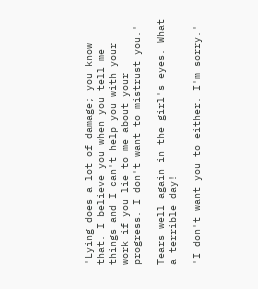'Lying does a lot of damage; you know that. I believe you when you tell me things and I can't help you with your work if you lie to me about your progress. I don't want to mistrust you.'

Tears well again in the girl's eyes. What a terrible day!

'I don't want you to either. I'm sorry.'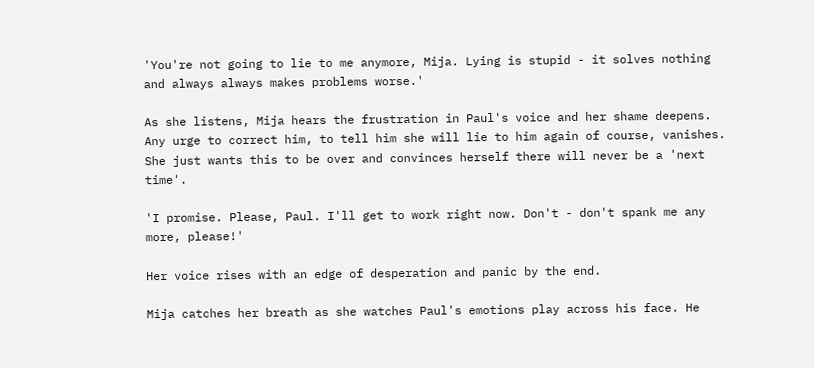'You're not going to lie to me anymore, Mija. Lying is stupid - it solves nothing and always always makes problems worse.'

As she listens, Mija hears the frustration in Paul's voice and her shame deepens. Any urge to correct him, to tell him she will lie to him again of course, vanishes. She just wants this to be over and convinces herself there will never be a 'next time'.

'I promise. Please, Paul. I'll get to work right now. Don't - don't spank me any more, please!'

Her voice rises with an edge of desperation and panic by the end.

Mija catches her breath as she watches Paul's emotions play across his face. He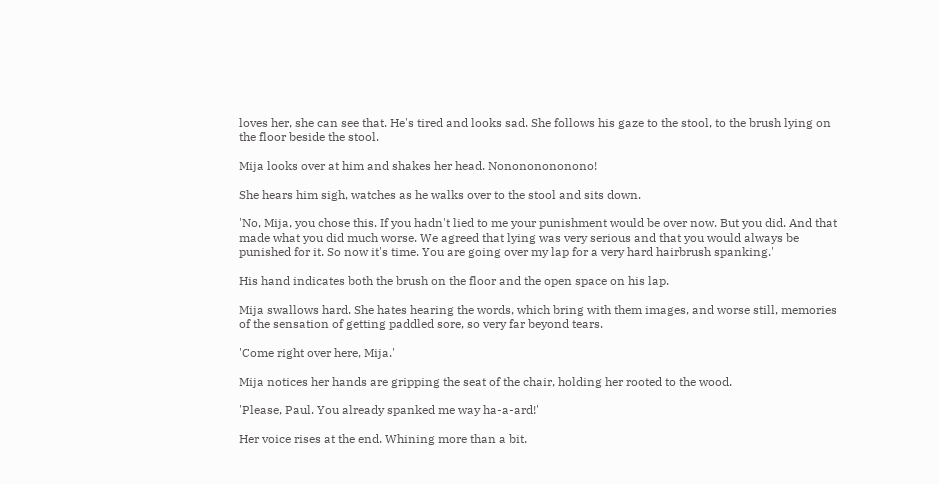loves her, she can see that. He's tired and looks sad. She follows his gaze to the stool, to the brush lying on the floor beside the stool.

Mija looks over at him and shakes her head. Nonononononono!

She hears him sigh, watches as he walks over to the stool and sits down.

'No, Mija, you chose this. If you hadn't lied to me your punishment would be over now. But you did. And that made what you did much worse. We agreed that lying was very serious and that you would always be punished for it. So now it's time. You are going over my lap for a very hard hairbrush spanking.'

His hand indicates both the brush on the floor and the open space on his lap.

Mija swallows hard. She hates hearing the words, which bring with them images, and worse still, memories of the sensation of getting paddled sore, so very far beyond tears.

'Come right over here, Mija.'

Mija notices her hands are gripping the seat of the chair, holding her rooted to the wood.

'Please, Paul. You already spanked me way ha-a-ard!'

Her voice rises at the end. Whining more than a bit.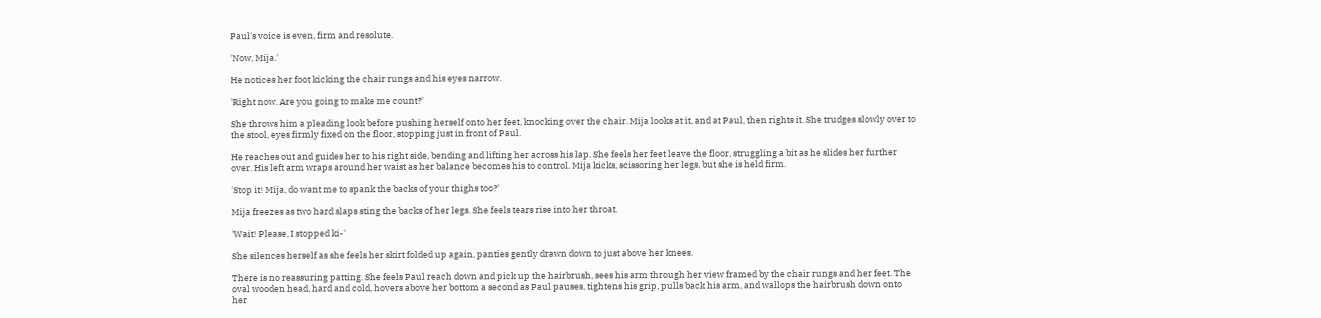Paul's voice is even, firm and resolute.

'Now, Mija.'

He notices her foot kicking the chair rungs and his eyes narrow.

'Right now. Are you going to make me count?'

She throws him a pleading look before pushing herself onto her feet, knocking over the chair. Mija looks at it, and at Paul, then rights it. She trudges slowly over to the stool, eyes firmly fixed on the floor, stopping just in front of Paul.

He reaches out and guides her to his right side, bending and lifting her across his lap. She feels her feet leave the floor, struggling a bit as he slides her further over. His left arm wraps around her waist as her balance becomes his to control. Mija kicks, scissoring her legs, but she is held firm.

'Stop it! Mija, do want me to spank the backs of your thighs too?'

Mija freezes as two hard slaps sting the backs of her legs. She feels tears rise into her throat.

'Wait! Please, I stopped ki-'

She silences herself as she feels her skirt folded up again, panties gently drawn down to just above her knees.

There is no reassuring patting. She feels Paul reach down and pick up the hairbrush, sees his arm through her view framed by the chair rungs and her feet. The oval wooden head, hard and cold, hovers above her bottom a second as Paul pauses, tightens his grip, pulls back his arm, and wallops the hairbrush down onto her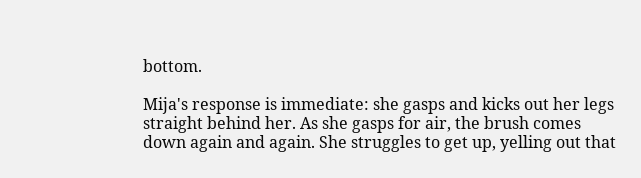bottom.

Mija's response is immediate: she gasps and kicks out her legs straight behind her. As she gasps for air, the brush comes down again and again. She struggles to get up, yelling out that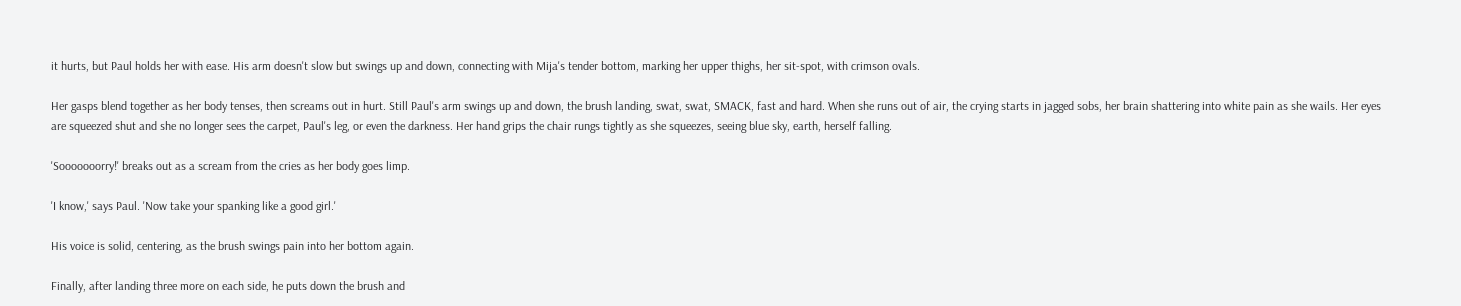it hurts, but Paul holds her with ease. His arm doesn't slow but swings up and down, connecting with Mija's tender bottom, marking her upper thighs, her sit-spot, with crimson ovals.

Her gasps blend together as her body tenses, then screams out in hurt. Still Paul's arm swings up and down, the brush landing, swat, swat, SMACK, fast and hard. When she runs out of air, the crying starts in jagged sobs, her brain shattering into white pain as she wails. Her eyes are squeezed shut and she no longer sees the carpet, Paul's leg, or even the darkness. Her hand grips the chair rungs tightly as she squeezes, seeing blue sky, earth, herself falling.

'Sooooooorry!' breaks out as a scream from the cries as her body goes limp.

'I know,' says Paul. 'Now take your spanking like a good girl.'

His voice is solid, centering, as the brush swings pain into her bottom again.

Finally, after landing three more on each side, he puts down the brush and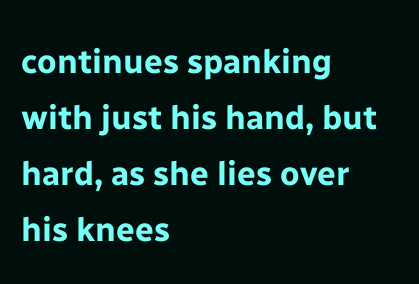continues spanking with just his hand, but hard, as she lies over his knees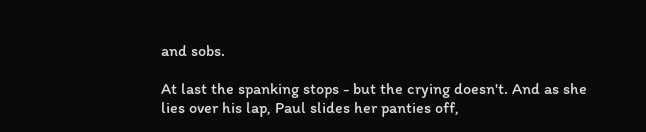and sobs.

At last the spanking stops - but the crying doesn't. And as she lies over his lap, Paul slides her panties off,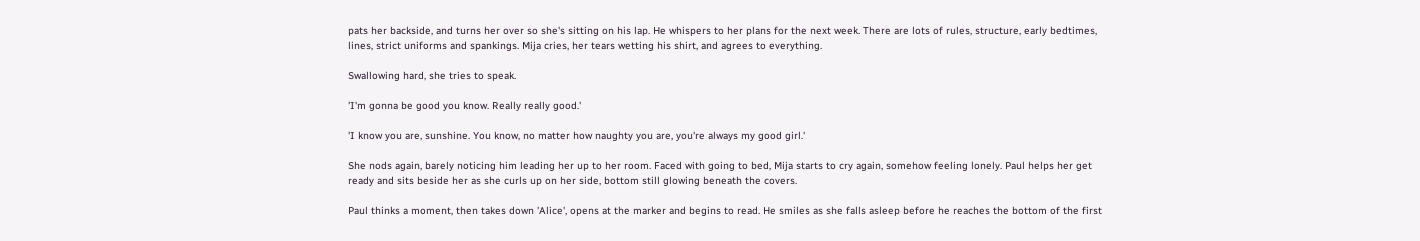pats her backside, and turns her over so she's sitting on his lap. He whispers to her plans for the next week. There are lots of rules, structure, early bedtimes, lines, strict uniforms and spankings. Mija cries, her tears wetting his shirt, and agrees to everything.

Swallowing hard, she tries to speak.

'I'm gonna be good you know. Really really good.'

'I know you are, sunshine. You know, no matter how naughty you are, you're always my good girl.'

She nods again, barely noticing him leading her up to her room. Faced with going to bed, Mija starts to cry again, somehow feeling lonely. Paul helps her get ready and sits beside her as she curls up on her side, bottom still glowing beneath the covers.

Paul thinks a moment, then takes down 'Alice', opens at the marker and begins to read. He smiles as she falls asleep before he reaches the bottom of the first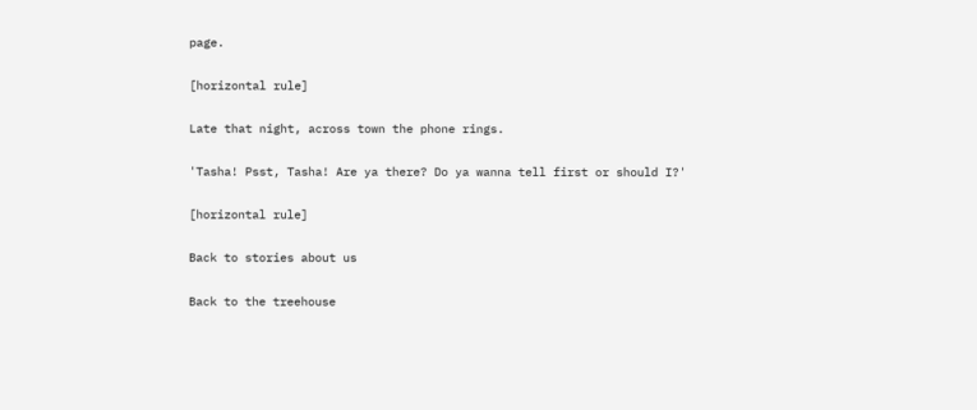page.

[horizontal rule]

Late that night, across town the phone rings.

'Tasha! Psst, Tasha! Are ya there? Do ya wanna tell first or should I?'

[horizontal rule]

Back to stories about us

Back to the treehouse